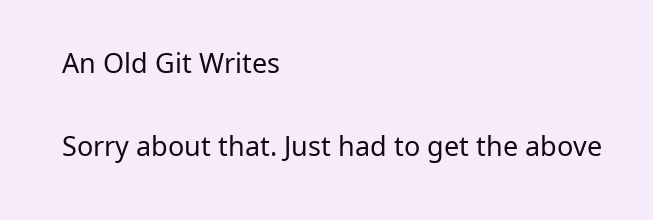An Old Git Writes

Sorry about that. Just had to get the above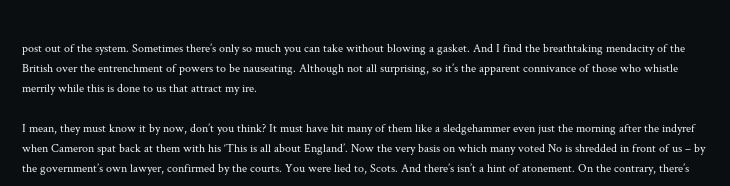post out of the system. Sometimes there’s only so much you can take without blowing a gasket. And I find the breathtaking mendacity of the British over the entrenchment of powers to be nauseating. Although not all surprising, so it’s the apparent connivance of those who whistle merrily while this is done to us that attract my ire.

I mean, they must know it by now, don’t you think? It must have hit many of them like a sledgehammer even just the morning after the indyref when Cameron spat back at them with his ‘This is all about England’. Now the very basis on which many voted No is shredded in front of us – by the government’s own lawyer, confirmed by the courts. You were lied to, Scots. And there’s isn’t a hint of atonement. On the contrary, there’s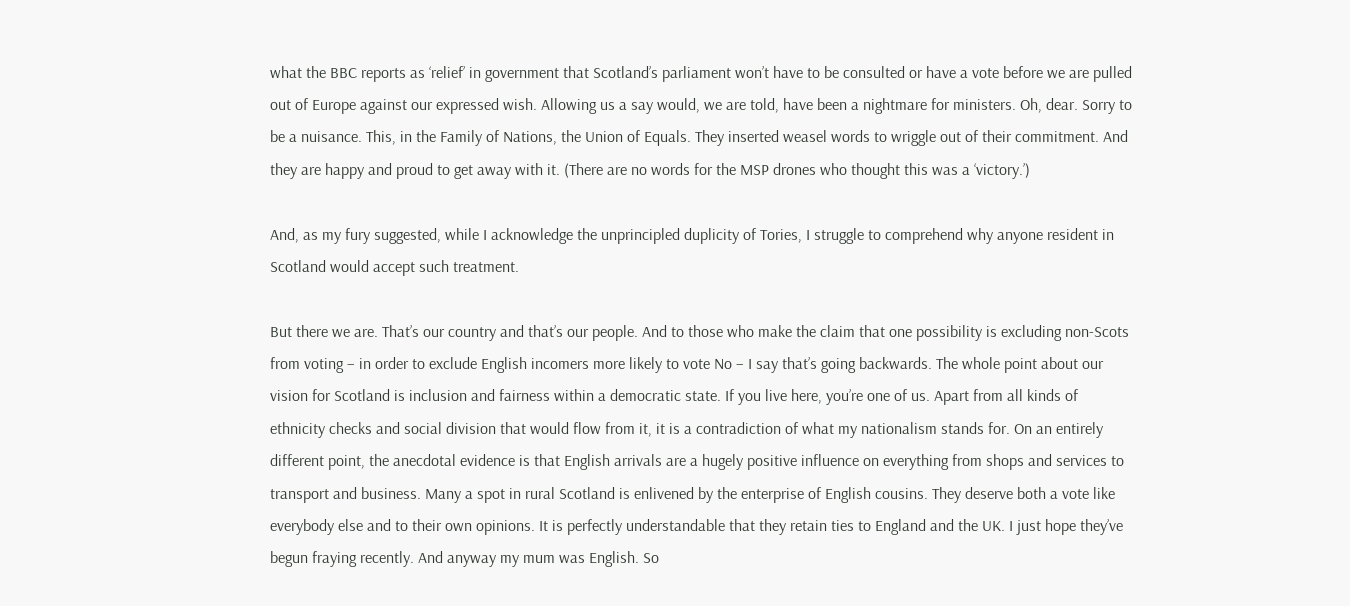what the BBC reports as ‘relief’ in government that Scotland’s parliament won’t have to be consulted or have a vote before we are pulled out of Europe against our expressed wish. Allowing us a say would, we are told, have been a nightmare for ministers. Oh, dear. Sorry to be a nuisance. This, in the Family of Nations, the Union of Equals. They inserted weasel words to wriggle out of their commitment. And they are happy and proud to get away with it. (There are no words for the MSP drones who thought this was a ‘victory.’)

And, as my fury suggested, while I acknowledge the unprincipled duplicity of Tories, I struggle to comprehend why anyone resident in Scotland would accept such treatment.

But there we are. That’s our country and that’s our people. And to those who make the claim that one possibility is excluding non-Scots from voting – in order to exclude English incomers more likely to vote No – I say that’s going backwards. The whole point about our vision for Scotland is inclusion and fairness within a democratic state. If you live here, you’re one of us. Apart from all kinds of ethnicity checks and social division that would flow from it, it is a contradiction of what my nationalism stands for. On an entirely different point, the anecdotal evidence is that English arrivals are a hugely positive influence on everything from shops and services to transport and business. Many a spot in rural Scotland is enlivened by the enterprise of English cousins. They deserve both a vote like everybody else and to their own opinions. It is perfectly understandable that they retain ties to England and the UK. I just hope they’ve begun fraying recently. And anyway my mum was English. So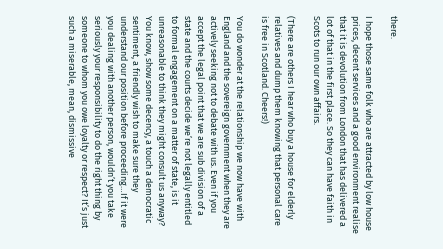there.

I hope those same folk who are attracted by low house prices, decent services and a good environment realise that it is devolution from London that has delivered a lot of that in the first place. So they can have faith in Scots to run our own affairs.

(There are others I hear who buy a house for elderly relatives and dump them knowing that personal care is free in Scotland. Cheers!)

You do wonder at the relationship we now have with England and the sovereign government when they are actively seeking not to debate with us. Even if you accept the legal point that we are sub division of a state and the courts decide we’re not legally entitled to formal engagement on a matter of state, is it unreasonable to think they might consult us anyway? You know, show some decency, a touch a democratic sentiment, a friendly wish to make sure they understand our position before proceeding…If it were you dealing with another person, wouldn’t you take seriously your responsibility to do the right thing by someone to whom you owe loyalty or respect? It’s just such a miserable, mean, dismissive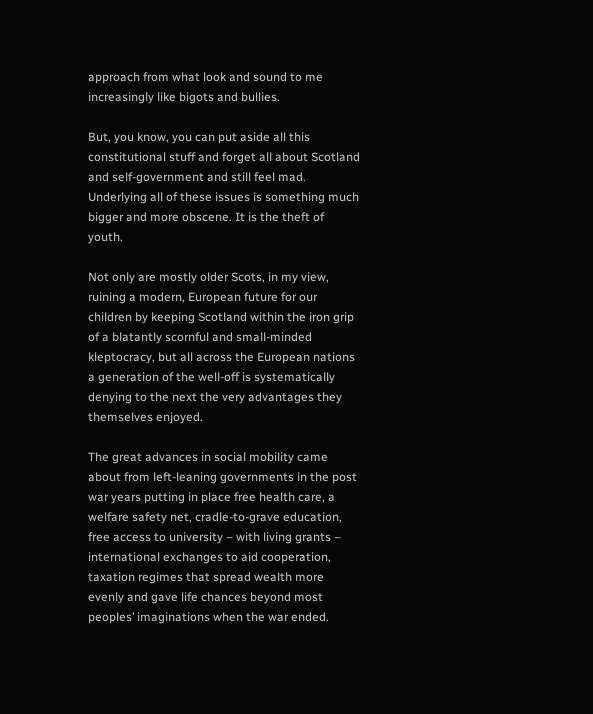approach from what look and sound to me increasingly like bigots and bullies.

But, you know, you can put aside all this constitutional stuff and forget all about Scotland and self-government and still feel mad. Underlying all of these issues is something much bigger and more obscene. It is the theft of youth.

Not only are mostly older Scots, in my view, ruining a modern, European future for our children by keeping Scotland within the iron grip of a blatantly scornful and small-minded kleptocracy, but all across the European nations a generation of the well-off is systematically denying to the next the very advantages they themselves enjoyed.

The great advances in social mobility came about from left-leaning governments in the post war years putting in place free health care, a welfare safety net, cradle-to-grave education, free access to university – with living grants – international exchanges to aid cooperation, taxation regimes that spread wealth more evenly and gave life chances beyond most peoples’ imaginations when the war ended.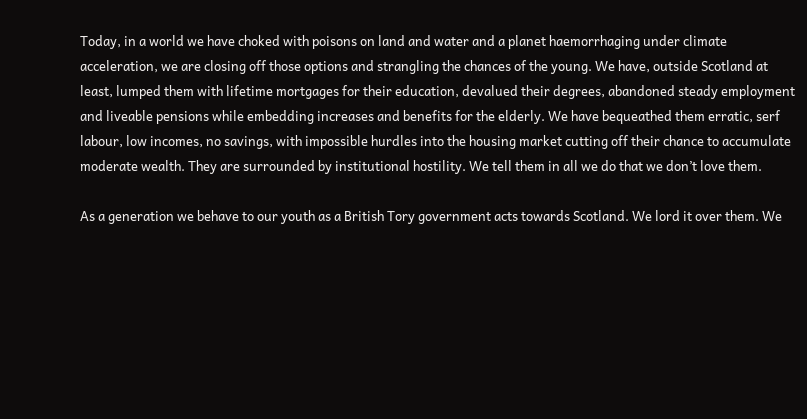Today, in a world we have choked with poisons on land and water and a planet haemorrhaging under climate acceleration, we are closing off those options and strangling the chances of the young. We have, outside Scotland at least, lumped them with lifetime mortgages for their education, devalued their degrees, abandoned steady employment and liveable pensions while embedding increases and benefits for the elderly. We have bequeathed them erratic, serf labour, low incomes, no savings, with impossible hurdles into the housing market cutting off their chance to accumulate moderate wealth. They are surrounded by institutional hostility. We tell them in all we do that we don’t love them.

As a generation we behave to our youth as a British Tory government acts towards Scotland. We lord it over them. We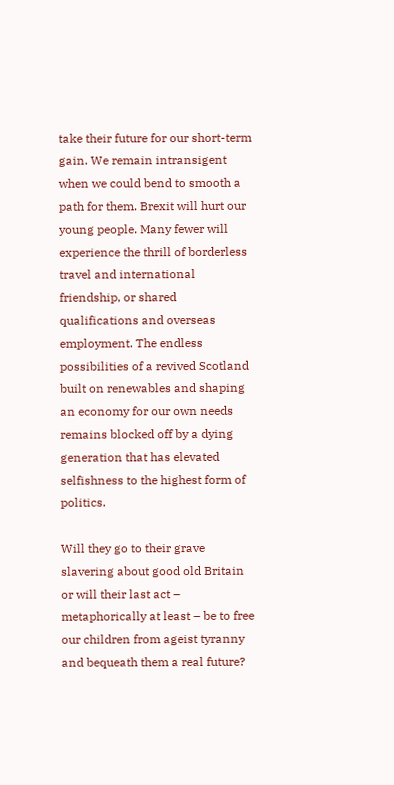take their future for our short-term gain. We remain intransigent when we could bend to smooth a path for them. Brexit will hurt our young people. Many fewer will experience the thrill of borderless travel and international friendship, or shared qualifications and overseas employment. The endless possibilities of a revived Scotland built on renewables and shaping an economy for our own needs remains blocked off by a dying generation that has elevated selfishness to the highest form of politics.

Will they go to their grave slavering about good old Britain or will their last act – metaphorically at least – be to free our children from ageist tyranny and bequeath them a real future?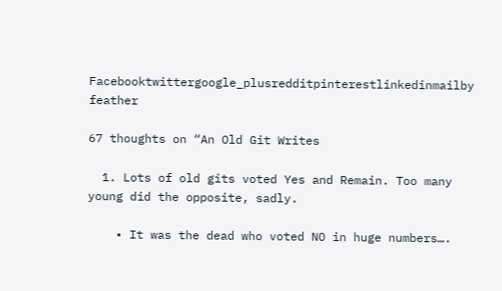Facebooktwittergoogle_plusredditpinterestlinkedinmailby feather

67 thoughts on “An Old Git Writes

  1. Lots of old gits voted Yes and Remain. Too many young did the opposite, sadly.

    • It was the dead who voted NO in huge numbers….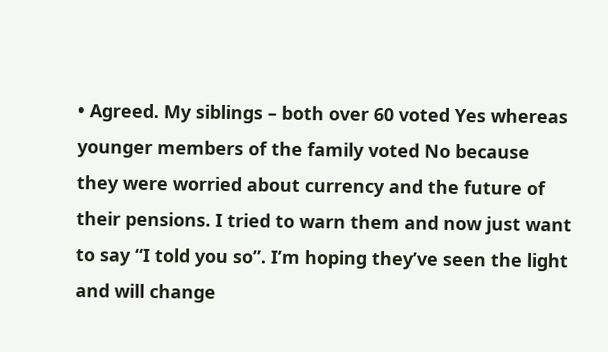• Agreed. My siblings – both over 60 voted Yes whereas younger members of the family voted No because they were worried about currency and the future of their pensions. I tried to warn them and now just want to say “I told you so”. I’m hoping they’ve seen the light and will change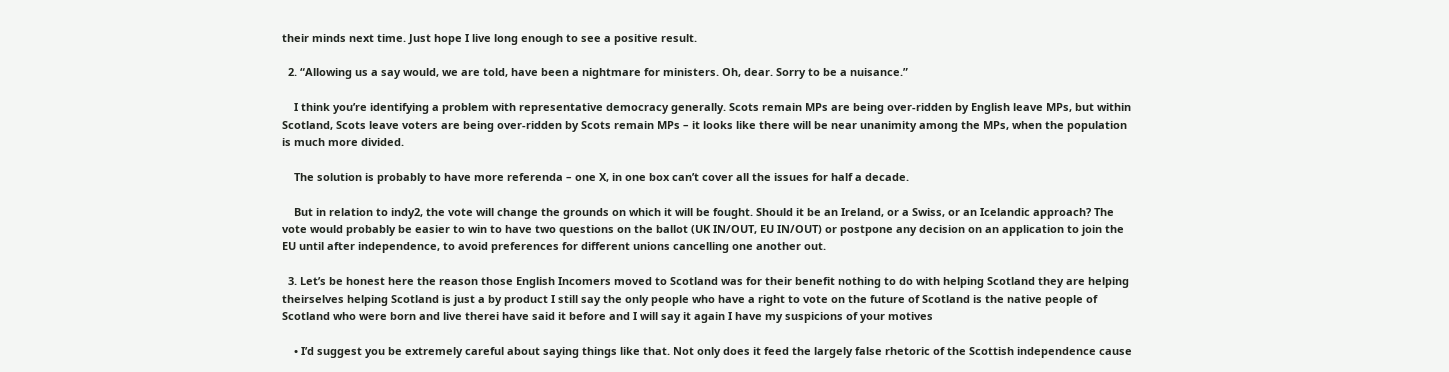their minds next time. Just hope I live long enough to see a positive result.

  2. “Allowing us a say would, we are told, have been a nightmare for ministers. Oh, dear. Sorry to be a nuisance.”

    I think you’re identifying a problem with representative democracy generally. Scots remain MPs are being over-ridden by English leave MPs, but within Scotland, Scots leave voters are being over-ridden by Scots remain MPs – it looks like there will be near unanimity among the MPs, when the population is much more divided.

    The solution is probably to have more referenda – one X, in one box can’t cover all the issues for half a decade.

    But in relation to indy2, the vote will change the grounds on which it will be fought. Should it be an Ireland, or a Swiss, or an Icelandic approach? The vote would probably be easier to win to have two questions on the ballot (UK IN/OUT, EU IN/OUT) or postpone any decision on an application to join the EU until after independence, to avoid preferences for different unions cancelling one another out.

  3. Let’s be honest here the reason those English Incomers moved to Scotland was for their benefit nothing to do with helping Scotland they are helping theirselves helping Scotland is just a by product I still say the only people who have a right to vote on the future of Scotland is the native people of Scotland who were born and live therei have said it before and I will say it again I have my suspicions of your motives

    • I’d suggest you be extremely careful about saying things like that. Not only does it feed the largely false rhetoric of the Scottish independence cause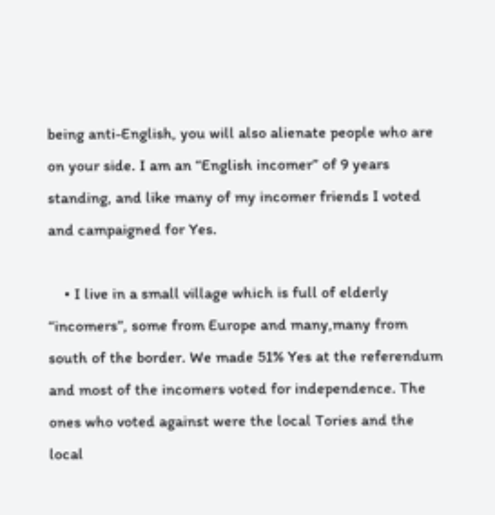being anti-English, you will also alienate people who are on your side. I am an “English incomer” of 9 years standing, and like many of my incomer friends I voted and campaigned for Yes.

    • I live in a small village which is full of elderly “incomers”, some from Europe and many,many from south of the border. We made 51% Yes at the referendum and most of the incomers voted for independence. The ones who voted against were the local Tories and the local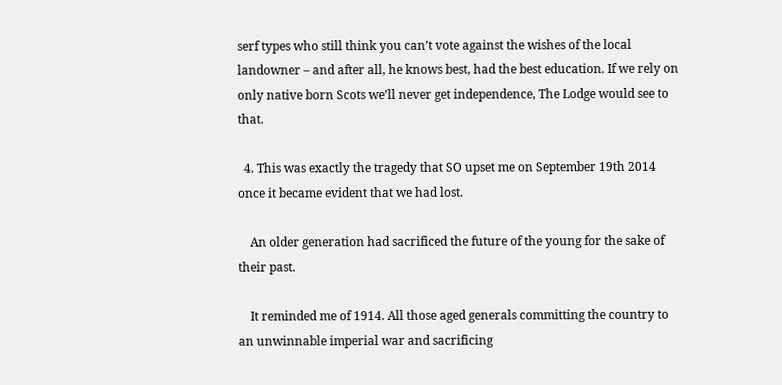serf types who still think you can’t vote against the wishes of the local landowner – and after all, he knows best, had the best education. If we rely on only native born Scots we’ll never get independence, The Lodge would see to that.

  4. This was exactly the tragedy that SO upset me on September 19th 2014 once it became evident that we had lost.

    An older generation had sacrificed the future of the young for the sake of their past.

    It reminded me of 1914. All those aged generals committing the country to an unwinnable imperial war and sacrificing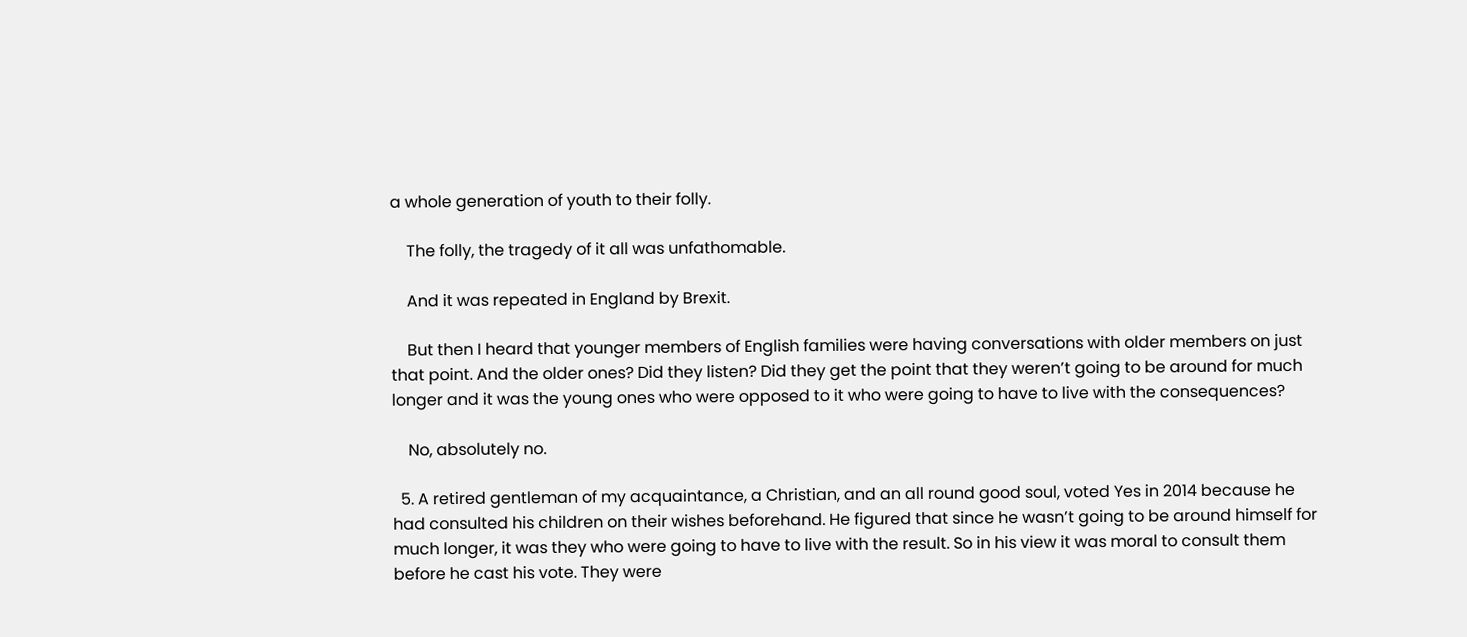a whole generation of youth to their folly.

    The folly, the tragedy of it all was unfathomable.

    And it was repeated in England by Brexit.

    But then I heard that younger members of English families were having conversations with older members on just that point. And the older ones? Did they listen? Did they get the point that they weren’t going to be around for much longer and it was the young ones who were opposed to it who were going to have to live with the consequences?

    No, absolutely no.

  5. A retired gentleman of my acquaintance, a Christian, and an all round good soul, voted Yes in 2014 because he had consulted his children on their wishes beforehand. He figured that since he wasn’t going to be around himself for much longer, it was they who were going to have to live with the result. So in his view it was moral to consult them before he cast his vote. They were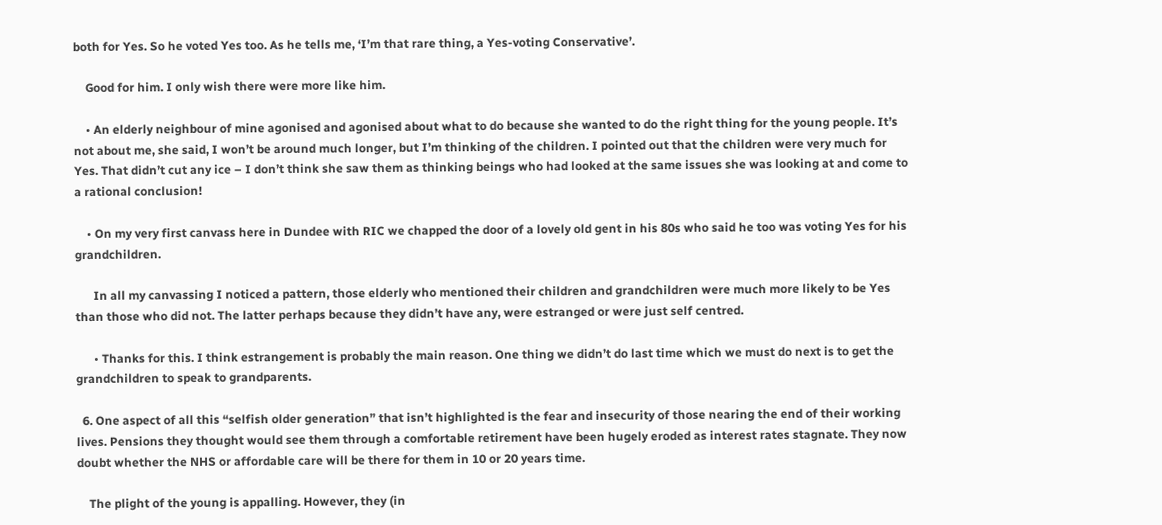both for Yes. So he voted Yes too. As he tells me, ‘I’m that rare thing, a Yes-voting Conservative’.

    Good for him. I only wish there were more like him.

    • An elderly neighbour of mine agonised and agonised about what to do because she wanted to do the right thing for the young people. It’s not about me, she said, I won’t be around much longer, but I’m thinking of the children. I pointed out that the children were very much for Yes. That didn’t cut any ice – I don’t think she saw them as thinking beings who had looked at the same issues she was looking at and come to a rational conclusion!

    • On my very first canvass here in Dundee with RIC we chapped the door of a lovely old gent in his 80s who said he too was voting Yes for his grandchildren.

      In all my canvassing I noticed a pattern, those elderly who mentioned their children and grandchildren were much more likely to be Yes than those who did not. The latter perhaps because they didn’t have any, were estranged or were just self centred.

      • Thanks for this. I think estrangement is probably the main reason. One thing we didn’t do last time which we must do next is to get the grandchildren to speak to grandparents.

  6. One aspect of all this “selfish older generation” that isn’t highlighted is the fear and insecurity of those nearing the end of their working lives. Pensions they thought would see them through a comfortable retirement have been hugely eroded as interest rates stagnate. They now doubt whether the NHS or affordable care will be there for them in 10 or 20 years time.

    The plight of the young is appalling. However, they (in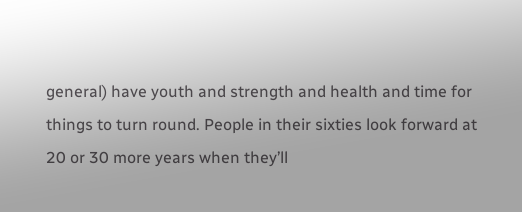general) have youth and strength and health and time for things to turn round. People in their sixties look forward at 20 or 30 more years when they’ll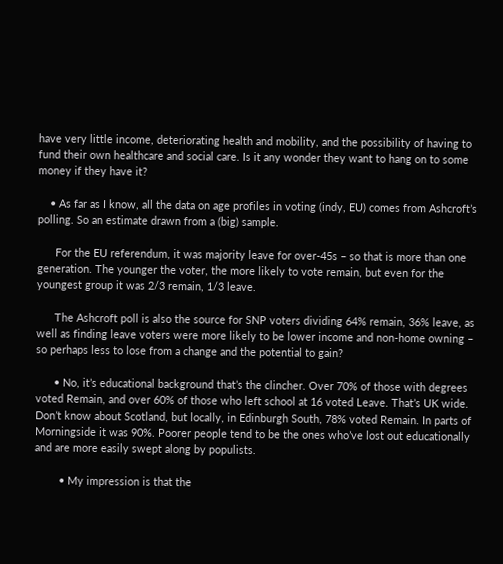have very little income, deteriorating health and mobility, and the possibility of having to fund their own healthcare and social care. Is it any wonder they want to hang on to some money if they have it?

    • As far as I know, all the data on age profiles in voting (indy, EU) comes from Ashcroft’s polling. So an estimate drawn from a (big) sample.

      For the EU referendum, it was majority leave for over-45s – so that is more than one generation. The younger the voter, the more likely to vote remain, but even for the youngest group it was 2/3 remain, 1/3 leave.

      The Ashcroft poll is also the source for SNP voters dividing 64% remain, 36% leave, as well as finding leave voters were more likely to be lower income and non-home owning – so perhaps less to lose from a change and the potential to gain?

      • No, it’s educational background that’s the clincher. Over 70% of those with degrees voted Remain, and over 60% of those who left school at 16 voted Leave. That’s UK wide. Don’t know about Scotland, but locally, in Edinburgh South, 78% voted Remain. In parts of Morningside it was 90%. Poorer people tend to be the ones who’ve lost out educationally and are more easily swept along by populists.

        • My impression is that the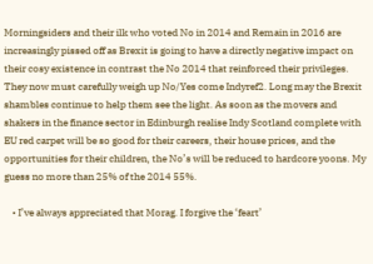Morningsiders and their ilk who voted No in 2014 and Remain in 2016 are increasingly pissed off as Brexit is going to have a directly negative impact on their cosy existence in contrast the No 2014 that reinforced their privileges. They now must carefully weigh up No/Yes come Indyref2. Long may the Brexit shambles continue to help them see the light. As soon as the movers and shakers in the finance sector in Edinburgh realise Indy Scotland complete with EU red carpet will be so good for their careers, their house prices, and the opportunities for their children, the No’s will be reduced to hardcore yoons. My guess no more than 25% of the 2014 55%.

    • I’ve always appreciated that Morag. I forgive the ‘feart’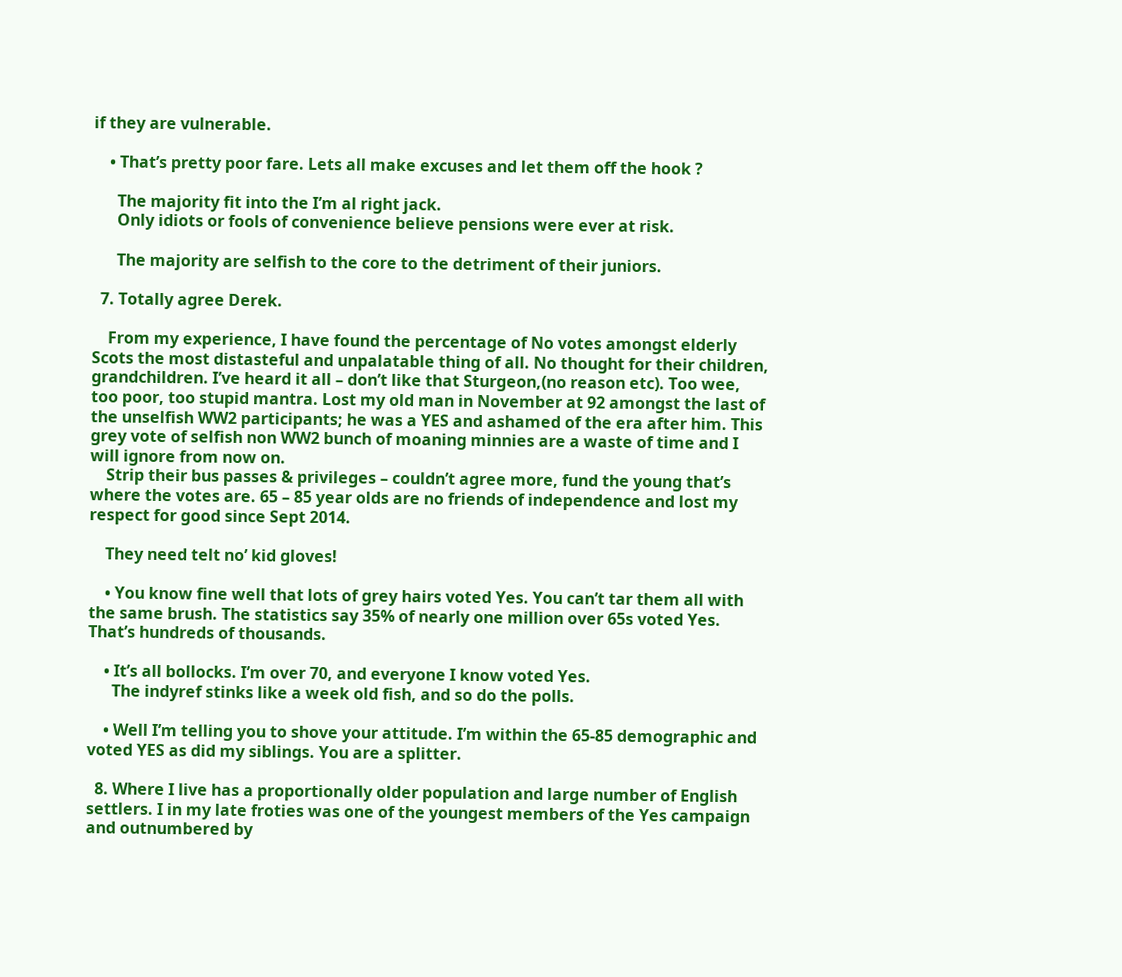if they are vulnerable.

    • That’s pretty poor fare. Lets all make excuses and let them off the hook ?

      The majority fit into the I’m al right jack.
      Only idiots or fools of convenience believe pensions were ever at risk.

      The majority are selfish to the core to the detriment of their juniors.

  7. Totally agree Derek.

    From my experience, I have found the percentage of No votes amongst elderly Scots the most distasteful and unpalatable thing of all. No thought for their children, grandchildren. I’ve heard it all – don’t like that Sturgeon,(no reason etc). Too wee, too poor, too stupid mantra. Lost my old man in November at 92 amongst the last of the unselfish WW2 participants; he was a YES and ashamed of the era after him. This grey vote of selfish non WW2 bunch of moaning minnies are a waste of time and I will ignore from now on.
    Strip their bus passes & privileges – couldn’t agree more, fund the young that’s where the votes are. 65 – 85 year olds are no friends of independence and lost my respect for good since Sept 2014.

    They need telt no’ kid gloves!

    • You know fine well that lots of grey hairs voted Yes. You can’t tar them all with the same brush. The statistics say 35% of nearly one million over 65s voted Yes. That’s hundreds of thousands.

    • It’s all bollocks. I’m over 70, and everyone I know voted Yes.
      The indyref stinks like a week old fish, and so do the polls.

    • Well I’m telling you to shove your attitude. I’m within the 65-85 demographic and voted YES as did my siblings. You are a splitter.

  8. Where I live has a proportionally older population and large number of English settlers. I in my late froties was one of the youngest members of the Yes campaign and outnumbered by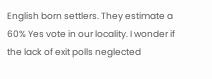English born settlers. They estimate a 60% Yes vote in our locality. I wonder if the lack of exit polls neglected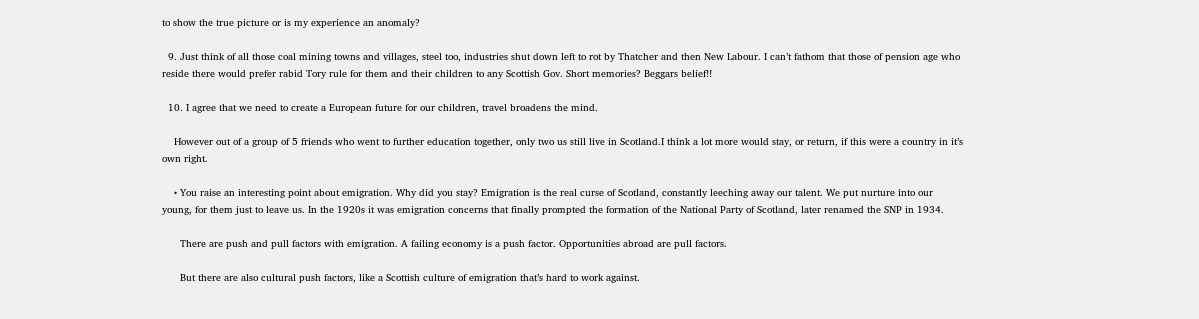to show the true picture or is my experience an anomaly?

  9. Just think of all those coal mining towns and villages, steel too, industries shut down left to rot by Thatcher and then New Labour. I can’t fathom that those of pension age who reside there would prefer rabid Tory rule for them and their children to any Scottish Gov. Short memories? Beggars belief!!

  10. I agree that we need to create a European future for our children, travel broadens the mind.

    However out of a group of 5 friends who went to further education together, only two us still live in Scotland.I think a lot more would stay, or return, if this were a country in it’s own right.

    • You raise an interesting point about emigration. Why did you stay? Emigration is the real curse of Scotland, constantly leeching away our talent. We put nurture into our young, for them just to leave us. In the 1920s it was emigration concerns that finally prompted the formation of the National Party of Scotland, later renamed the SNP in 1934.

      There are push and pull factors with emigration. A failing economy is a push factor. Opportunities abroad are pull factors.

      But there are also cultural push factors, like a Scottish culture of emigration that’s hard to work against.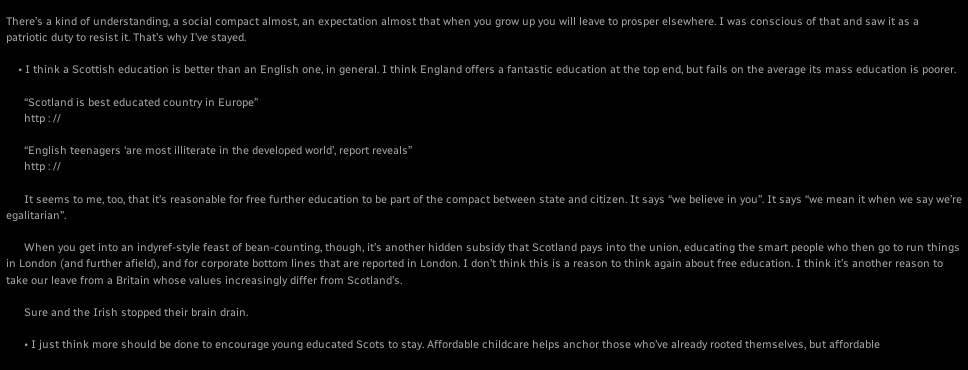There’s a kind of understanding, a social compact almost, an expectation almost that when you grow up you will leave to prosper elsewhere. I was conscious of that and saw it as a patriotic duty to resist it. That’s why I’ve stayed.

    • I think a Scottish education is better than an English one, in general. I think England offers a fantastic education at the top end, but fails on the average its mass education is poorer.

      “Scotland is best educated country in Europe”
      http : //

      “English teenagers ‘are most illiterate in the developed world’, report reveals”
      http : //

      It seems to me, too, that it’s reasonable for free further education to be part of the compact between state and citizen. It says “we believe in you”. It says “we mean it when we say we’re egalitarian”.

      When you get into an indyref-style feast of bean-counting, though, it’s another hidden subsidy that Scotland pays into the union, educating the smart people who then go to run things in London (and further afield), and for corporate bottom lines that are reported in London. I don’t think this is a reason to think again about free education. I think it’s another reason to take our leave from a Britain whose values increasingly differ from Scotland’s.

      Sure and the Irish stopped their brain drain.

      • I just think more should be done to encourage young educated Scots to stay. Affordable childcare helps anchor those who’ve already rooted themselves, but affordable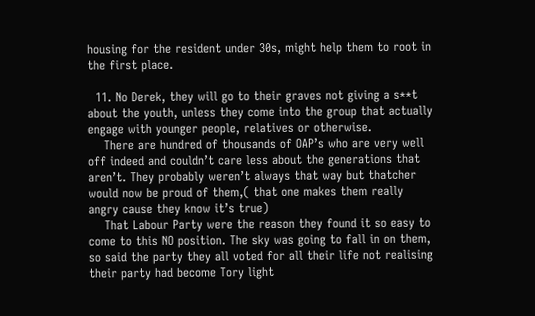housing for the resident under 30s, might help them to root in the first place.

  11. No Derek, they will go to their graves not giving a s**t about the youth, unless they come into the group that actually engage with younger people, relatives or otherwise.
    There are hundred of thousands of OAP’s who are very well off indeed and couldn’t care less about the generations that aren’t. They probably weren’t always that way but thatcher would now be proud of them,( that one makes them really angry cause they know it’s true)
    That Labour Party were the reason they found it so easy to come to this NO position. The sky was going to fall in on them, so said the party they all voted for all their life not realising their party had become Tory light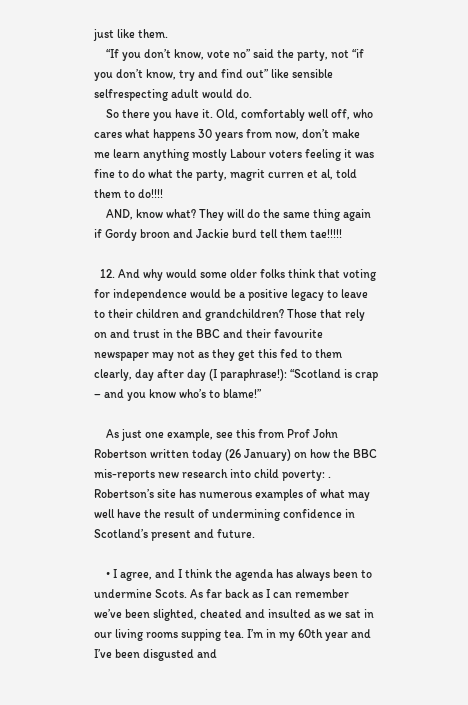just like them.
    “If you don’t know, vote no” said the party, not “if you don’t know, try and find out” like sensible selfrespecting adult would do.
    So there you have it. Old, comfortably well off, who cares what happens 30 years from now, don’t make me learn anything mostly Labour voters feeling it was fine to do what the party, magrit curren et al, told them to do!!!!
    AND, know what? They will do the same thing again if Gordy broon and Jackie burd tell them tae!!!!!

  12. And why would some older folks think that voting for independence would be a positive legacy to leave to their children and grandchildren? Those that rely on and trust in the BBC and their favourite newspaper may not as they get this fed to them clearly, day after day (I paraphrase!): “Scotland is crap – and you know who’s to blame!”

    As just one example, see this from Prof John Robertson written today (26 January) on how the BBC mis-reports new research into child poverty: . Robertson’s site has numerous examples of what may well have the result of undermining confidence in Scotland’s present and future.

    • I agree, and I think the agenda has always been to undermine Scots. As far back as I can remember we’ve been slighted, cheated and insulted as we sat in our living rooms supping tea. I’m in my 60th year and I’ve been disgusted and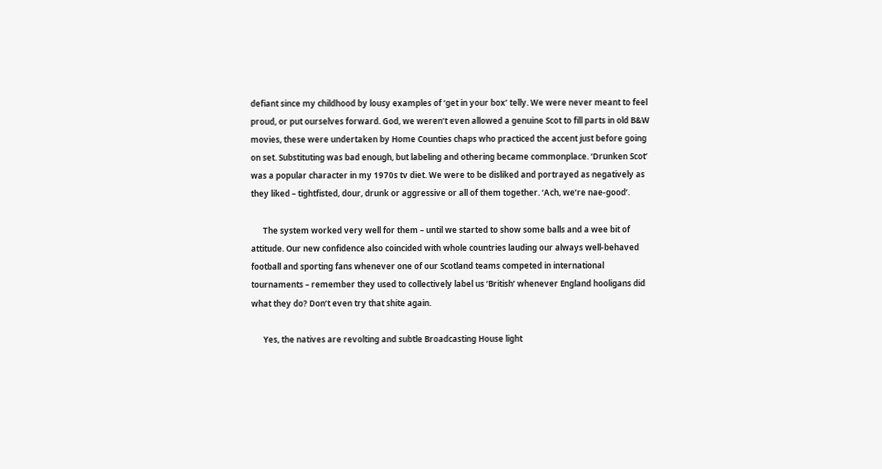defiant since my childhood by lousy examples of ‘get in your box’ telly. We were never meant to feel proud, or put ourselves forward. God, we weren’t even allowed a genuine Scot to fill parts in old B&W movies, these were undertaken by Home Counties chaps who practiced the accent just before going on set. Substituting was bad enough, but labeling and othering became commonplace. ‘Drunken Scot’ was a popular character in my 1970s tv diet. We were to be disliked and portrayed as negatively as they liked – tightfisted, dour, drunk or aggressive or all of them together. ‘Ach, we’re nae-good’.

      The system worked very well for them – until we started to show some balls and a wee bit of attitude. Our new confidence also coincided with whole countries lauding our always well-behaved football and sporting fans whenever one of our Scotland teams competed in international tournaments – remember they used to collectively label us ‘British’ whenever England hooligans did what they do? Don’t even try that shite again.

      Yes, the natives are revolting and subtle Broadcasting House light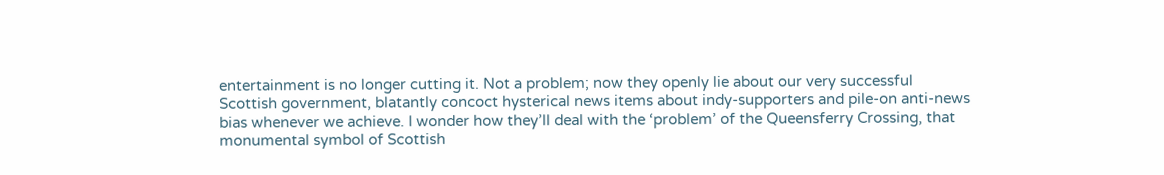entertainment is no longer cutting it. Not a problem; now they openly lie about our very successful Scottish government, blatantly concoct hysterical news items about indy-supporters and pile-on anti-news bias whenever we achieve. I wonder how they’ll deal with the ‘problem’ of the Queensferry Crossing, that monumental symbol of Scottish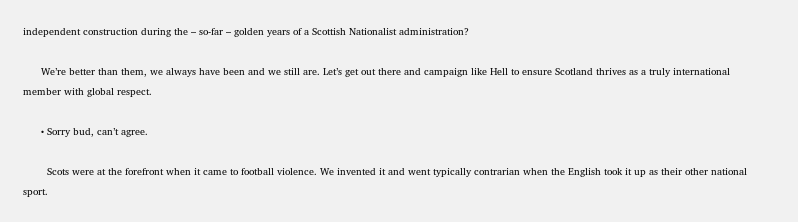independent construction during the – so-far – golden years of a Scottish Nationalist administration?

      We’re better than them, we always have been and we still are. Let’s get out there and campaign like Hell to ensure Scotland thrives as a truly international member with global respect.

      • Sorry bud, can’t agree.

        Scots were at the forefront when it came to football violence. We invented it and went typically contrarian when the English took it up as their other national sport.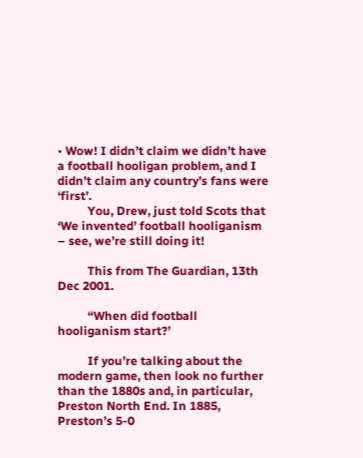• Wow! I didn’t claim we didn’t have a football hooligan problem, and I didn’t claim any country’s fans were ‘first’.
          You, Drew, just told Scots that ‘We invented’ football hooliganism – see, we’re still doing it!

          This from The Guardian, 13th Dec 2001.

          “When did football hooliganism start?’

          If you’re talking about the modern game, then look no further than the 1880s and, in particular, Preston North End. In 1885, Preston’s 5-0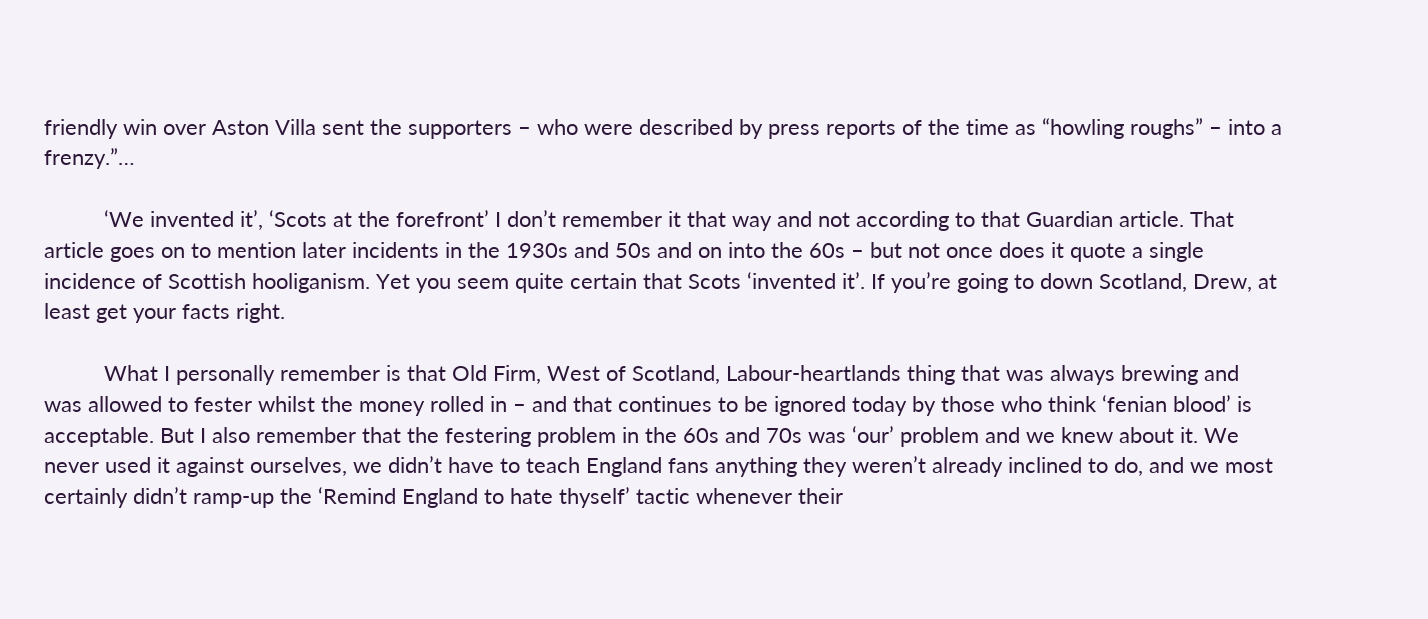friendly win over Aston Villa sent the supporters – who were described by press reports of the time as “howling roughs” – into a frenzy.”…

          ‘We invented it’, ‘Scots at the forefront’ I don’t remember it that way and not according to that Guardian article. That article goes on to mention later incidents in the 1930s and 50s and on into the 60s – but not once does it quote a single incidence of Scottish hooliganism. Yet you seem quite certain that Scots ‘invented it’. If you’re going to down Scotland, Drew, at least get your facts right.

          What I personally remember is that Old Firm, West of Scotland, Labour-heartlands thing that was always brewing and was allowed to fester whilst the money rolled in – and that continues to be ignored today by those who think ‘fenian blood’ is acceptable. But I also remember that the festering problem in the 60s and 70s was ‘our’ problem and we knew about it. We never used it against ourselves, we didn’t have to teach England fans anything they weren’t already inclined to do, and we most certainly didn’t ramp-up the ‘Remind England to hate thyself’ tactic whenever their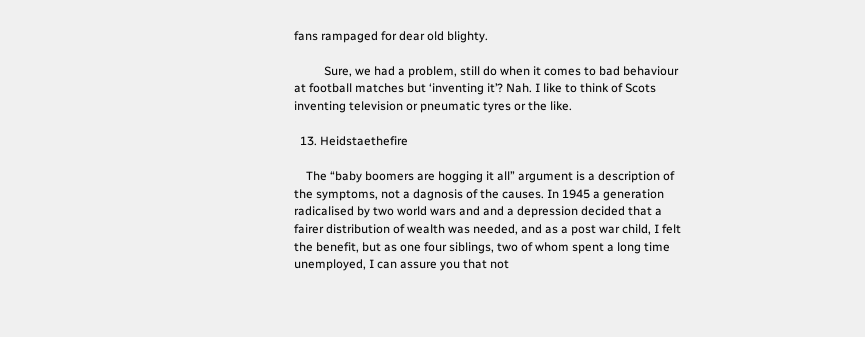fans rampaged for dear old blighty.

          Sure, we had a problem, still do when it comes to bad behaviour at football matches but ‘inventing it’? Nah. I like to think of Scots inventing television or pneumatic tyres or the like.

  13. Heidstaethefire

    The “baby boomers are hogging it all” argument is a description of the symptoms, not a dagnosis of the causes. In 1945 a generation radicalised by two world wars and and a depression decided that a fairer distribution of wealth was needed, and as a post war child, I felt the benefit, but as one four siblings, two of whom spent a long time unemployed, I can assure you that not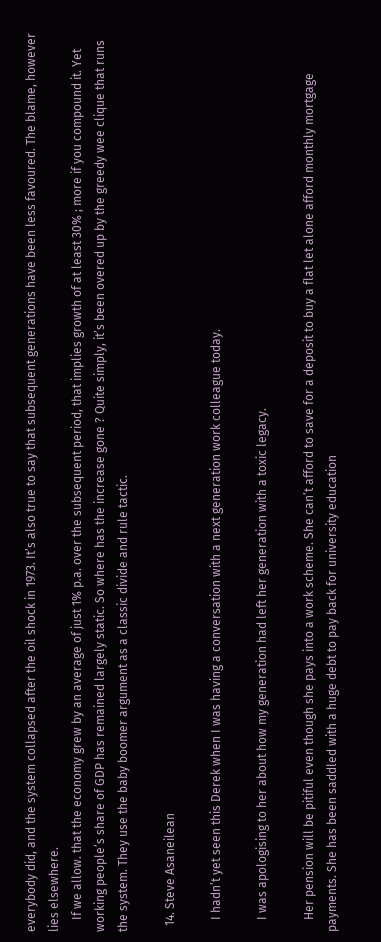everybody did, and the system collapsed after the oil shock in 1973. It’s also true to say that subsequent generations have been less favoured. The blame, however lies elsewhere.
    If we allow. that the economy grew by an average of just 1% p.a. over the subsequent period, that implies growth of at least 30% ; more if you compound it. Yet working people’s share of GDP has remained largely static. So where has the increase gone ? Quite simply, it’s been overed up by the greedy wee clique that runs the system. They use the baby boomer argument as a classic divide and rule tactic.

  14. Steve Asaneilean

    I hadn’t yet seen this Derek when I was having a conversation with a next generation work colleague today.

    I was apologising to her about how my generation had left her generation with a toxic legacy.

    Her pension will be pitiful even though she pays into a work scheme. She can’t afford to save for a deposit to buy a flat let alone afford monthly mortgage payments. She has been saddled with a huge debt to pay back for university education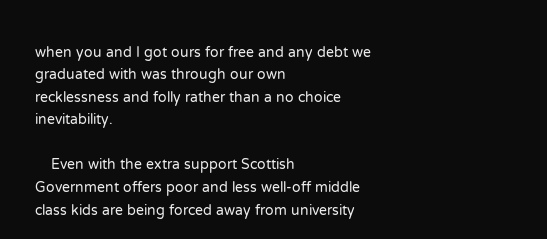when you and I got ours for free and any debt we graduated with was through our own recklessness and folly rather than a no choice inevitability.

    Even with the extra support Scottish Government offers poor and less well-off middle class kids are being forced away from university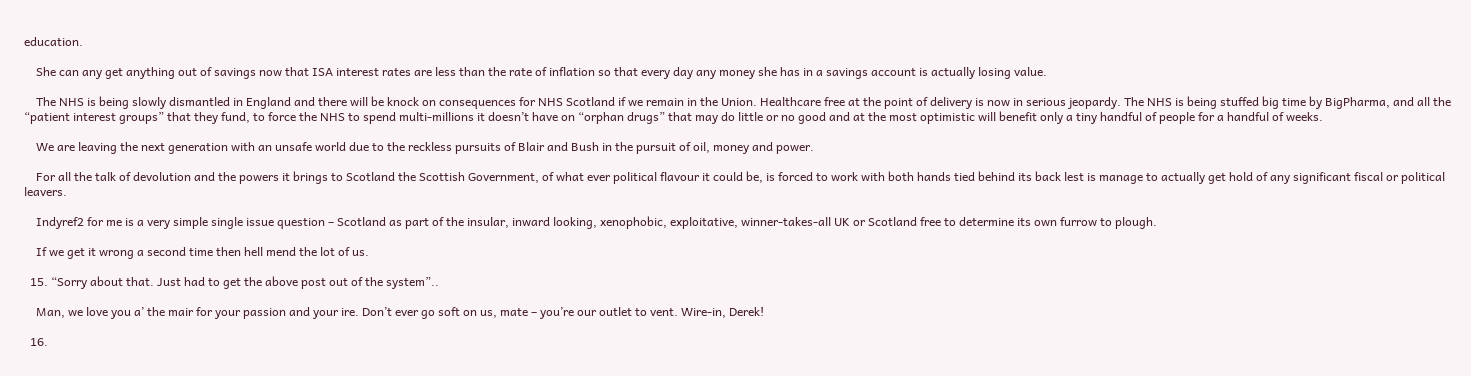education.

    She can any get anything out of savings now that ISA interest rates are less than the rate of inflation so that every day any money she has in a savings account is actually losing value.

    The NHS is being slowly dismantled in England and there will be knock on consequences for NHS Scotland if we remain in the Union. Healthcare free at the point of delivery is now in serious jeopardy. The NHS is being stuffed big time by BigPharma, and all the “patient interest groups” that they fund, to force the NHS to spend multi-millions it doesn’t have on “orphan drugs” that may do little or no good and at the most optimistic will benefit only a tiny handful of people for a handful of weeks.

    We are leaving the next generation with an unsafe world due to the reckless pursuits of Blair and Bush in the pursuit of oil, money and power.

    For all the talk of devolution and the powers it brings to Scotland the Scottish Government, of what ever political flavour it could be, is forced to work with both hands tied behind its back lest is manage to actually get hold of any significant fiscal or political leavers.

    Indyref2 for me is a very simple single issue question – Scotland as part of the insular, inward looking, xenophobic, exploitative, winner-takes-all UK or Scotland free to determine its own furrow to plough.

    If we get it wrong a second time then hell mend the lot of us.

  15. “Sorry about that. Just had to get the above post out of the system”..

    Man, we love you a’ the mair for your passion and your ire. Don’t ever go soft on us, mate – you’re our outlet to vent. Wire-in, Derek!

  16.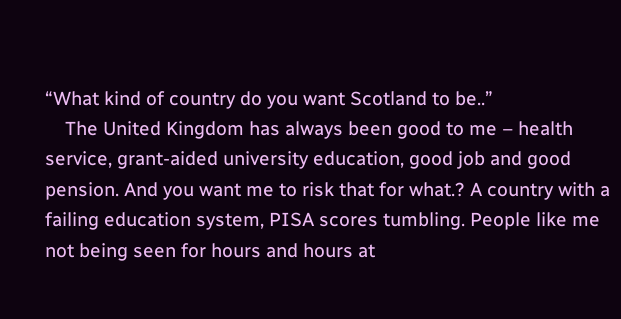“What kind of country do you want Scotland to be..”
    The United Kingdom has always been good to me – health service, grant-aided university education, good job and good pension. And you want me to risk that for what.? A country with a failing education system, PISA scores tumbling. People like me not being seen for hours and hours at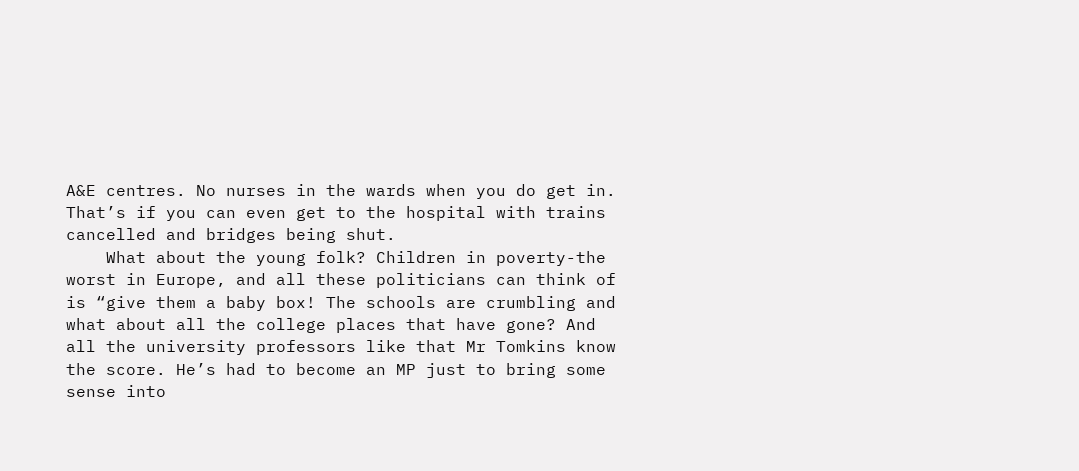A&E centres. No nurses in the wards when you do get in. That’s if you can even get to the hospital with trains cancelled and bridges being shut.
    What about the young folk? Children in poverty-the worst in Europe, and all these politicians can think of is “give them a baby box! The schools are crumbling and what about all the college places that have gone? And all the university professors like that Mr Tomkins know the score. He’s had to become an MP just to bring some sense into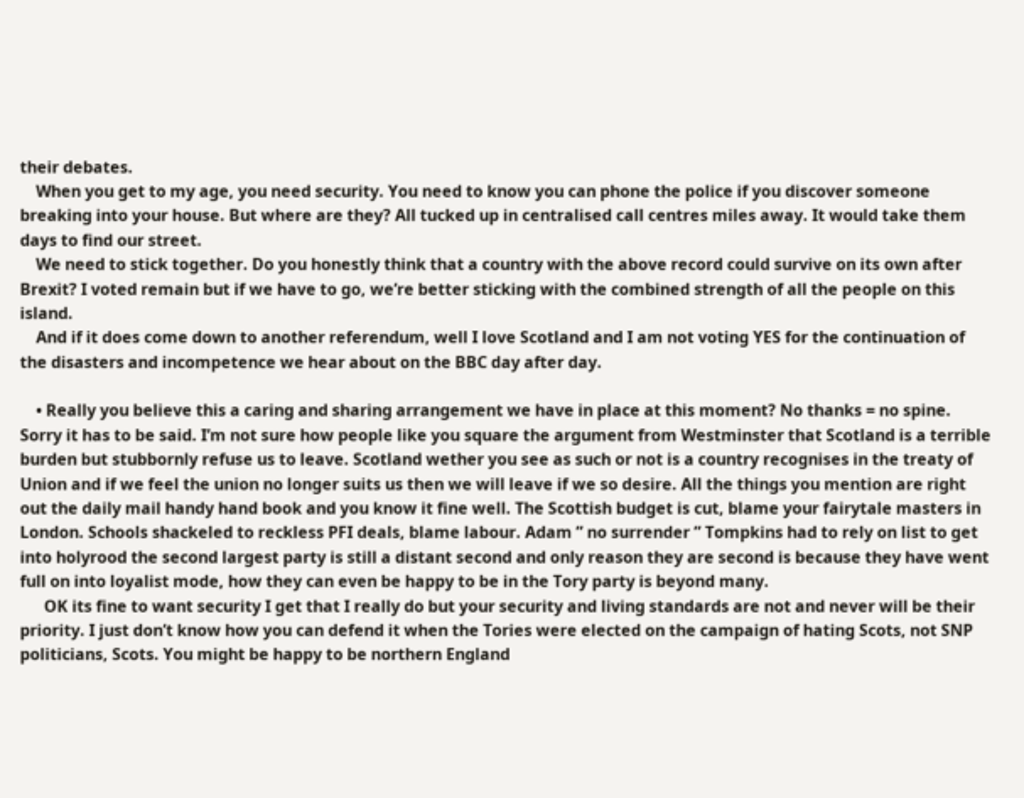their debates.
    When you get to my age, you need security. You need to know you can phone the police if you discover someone breaking into your house. But where are they? All tucked up in centralised call centres miles away. It would take them days to find our street.
    We need to stick together. Do you honestly think that a country with the above record could survive on its own after Brexit? I voted remain but if we have to go, we’re better sticking with the combined strength of all the people on this island.
    And if it does come down to another referendum, well I love Scotland and I am not voting YES for the continuation of the disasters and incompetence we hear about on the BBC day after day.

    • Really you believe this a caring and sharing arrangement we have in place at this moment? No thanks = no spine. Sorry it has to be said. I’m not sure how people like you square the argument from Westminster that Scotland is a terrible burden but stubbornly refuse us to leave. Scotland wether you see as such or not is a country recognises in the treaty of Union and if we feel the union no longer suits us then we will leave if we so desire. All the things you mention are right out the daily mail handy hand book and you know it fine well. The Scottish budget is cut, blame your fairytale masters in London. Schools shackeled to reckless PFI deals, blame labour. Adam ” no surrender ” Tompkins had to rely on list to get into holyrood the second largest party is still a distant second and only reason they are second is because they have went full on into loyalist mode, how they can even be happy to be in the Tory party is beyond many.
      OK its fine to want security I get that I really do but your security and living standards are not and never will be their priority. I just don’t know how you can defend it when the Tories were elected on the campaign of hating Scots, not SNP politicians, Scots. You might be happy to be northern England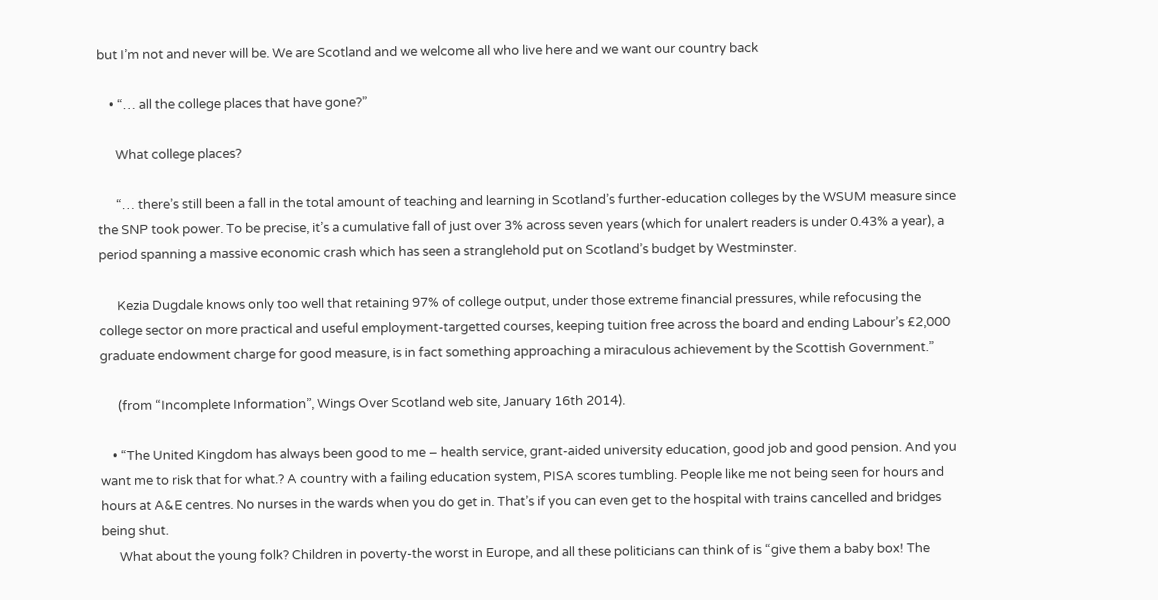but I’m not and never will be. We are Scotland and we welcome all who live here and we want our country back

    • “… all the college places that have gone?”

      What college places?

      “… there’s still been a fall in the total amount of teaching and learning in Scotland’s further-education colleges by the WSUM measure since the SNP took power. To be precise, it’s a cumulative fall of just over 3% across seven years (which for unalert readers is under 0.43% a year), a period spanning a massive economic crash which has seen a stranglehold put on Scotland’s budget by Westminster.

      Kezia Dugdale knows only too well that retaining 97% of college output, under those extreme financial pressures, while refocusing the college sector on more practical and useful employment-targetted courses, keeping tuition free across the board and ending Labour’s £2,000 graduate endowment charge for good measure, is in fact something approaching a miraculous achievement by the Scottish Government.”

      (from “Incomplete Information”, Wings Over Scotland web site, January 16th 2014).

    • “The United Kingdom has always been good to me – health service, grant-aided university education, good job and good pension. And you want me to risk that for what.? A country with a failing education system, PISA scores tumbling. People like me not being seen for hours and hours at A&E centres. No nurses in the wards when you do get in. That’s if you can even get to the hospital with trains cancelled and bridges being shut.
      What about the young folk? Children in poverty-the worst in Europe, and all these politicians can think of is “give them a baby box! The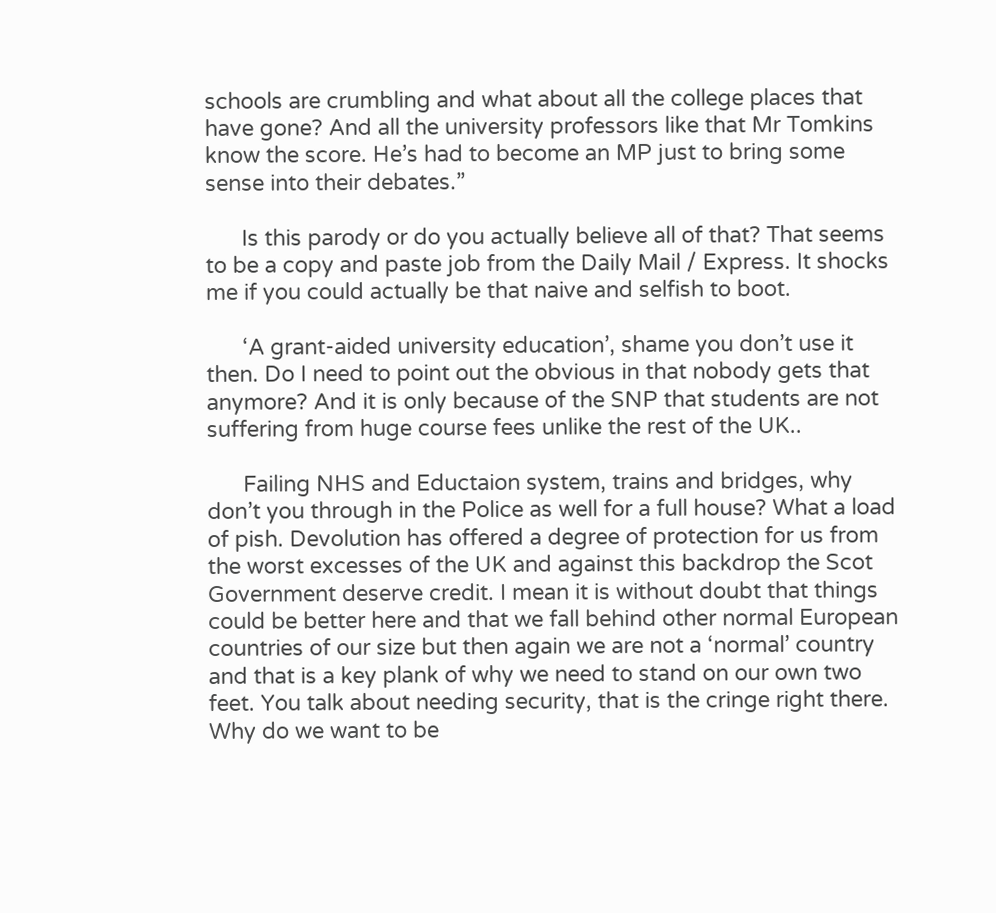schools are crumbling and what about all the college places that have gone? And all the university professors like that Mr Tomkins know the score. He’s had to become an MP just to bring some sense into their debates.”

      Is this parody or do you actually believe all of that? That seems to be a copy and paste job from the Daily Mail / Express. It shocks me if you could actually be that naive and selfish to boot.

      ‘A grant-aided university education’, shame you don’t use it then. Do I need to point out the obvious in that nobody gets that anymore? And it is only because of the SNP that students are not suffering from huge course fees unlike the rest of the UK..

      Failing NHS and Eductaion system, trains and bridges, why don’t you through in the Police as well for a full house? What a load of pish. Devolution has offered a degree of protection for us from the worst excesses of the UK and against this backdrop the Scot Government deserve credit. I mean it is without doubt that things could be better here and that we fall behind other normal European countries of our size but then again we are not a ‘normal’ country and that is a key plank of why we need to stand on our own two feet. You talk about needing security, that is the cringe right there. Why do we want to be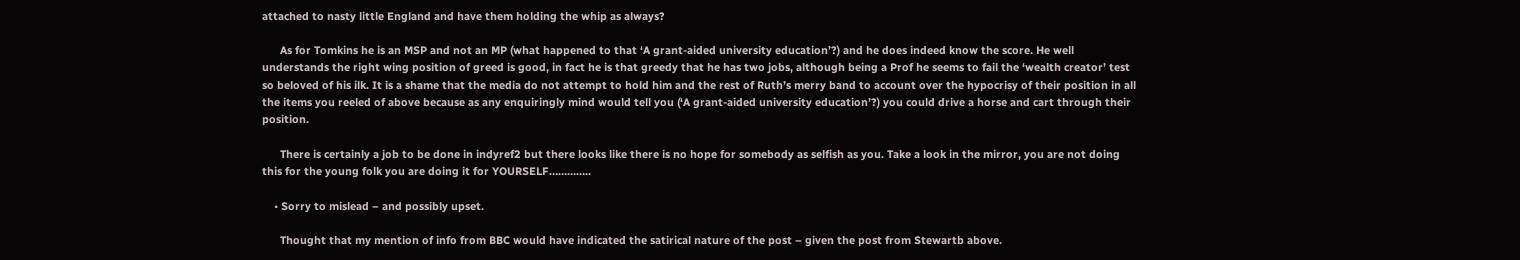attached to nasty little England and have them holding the whip as always?

      As for Tomkins he is an MSP and not an MP (what happened to that ‘A grant-aided university education’?) and he does indeed know the score. He well understands the right wing position of greed is good, in fact he is that greedy that he has two jobs, although being a Prof he seems to fail the ‘wealth creator’ test so beloved of his ilk. It is a shame that the media do not attempt to hold him and the rest of Ruth’s merry band to account over the hypocrisy of their position in all the items you reeled of above because as any enquiringly mind would tell you (‘A grant-aided university education’?) you could drive a horse and cart through their position.

      There is certainly a job to be done in indyref2 but there looks like there is no hope for somebody as selfish as you. Take a look in the mirror, you are not doing this for the young folk you are doing it for YOURSELF…………..

    • Sorry to mislead – and possibly upset.

      Thought that my mention of info from BBC would have indicated the satirical nature of the post – given the post from Stewartb above.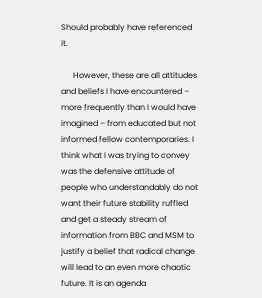Should probably have referenced it.

      However, these are all attitudes and beliefs I have encountered – more frequently than I would have imagined – from educated but not informed fellow contemporaries. I think what I was trying to convey was the defensive attitude of people who understandably do not want their future stability ruffled and get a steady stream of information from BBC and MSM to justify a belief that radical change will lead to an even more chaotic future. It is an agenda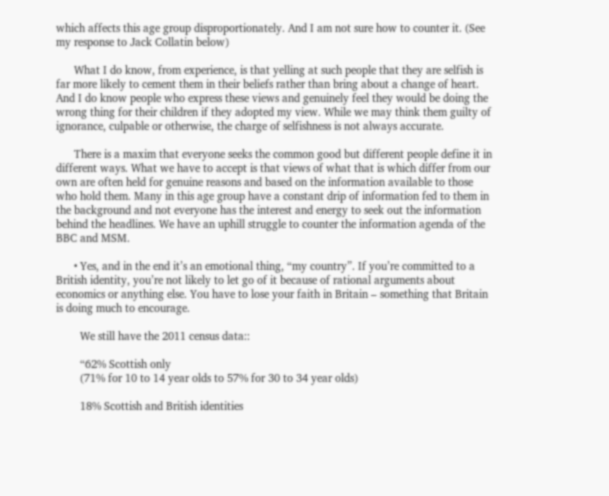which affects this age group disproportionately. And I am not sure how to counter it. (See my response to Jack Collatin below)

      What I do know, from experience, is that yelling at such people that they are selfish is far more likely to cement them in their beliefs rather than bring about a change of heart. And I do know people who express these views and genuinely feel they would be doing the wrong thing for their children if they adopted my view. While we may think them guilty of ignorance, culpable or otherwise, the charge of selfishness is not always accurate.

      There is a maxim that everyone seeks the common good but different people define it in different ways. What we have to accept is that views of what that is which differ from our own are often held for genuine reasons and based on the information available to those who hold them. Many in this age group have a constant drip of information fed to them in the background and not everyone has the interest and energy to seek out the information behind the headlines. We have an uphill struggle to counter the information agenda of the BBC and MSM.

      • Yes, and in the end it’s an emotional thing, “my country”. If you’re committed to a British identity, you’re not likely to let go of it because of rational arguments about economics or anything else. You have to lose your faith in Britain – something that Britain is doing much to encourage.

        We still have the 2011 census data::

        “62% Scottish only
        (71% for 10 to 14 year olds to 57% for 30 to 34 year olds)

        18% Scottish and British identities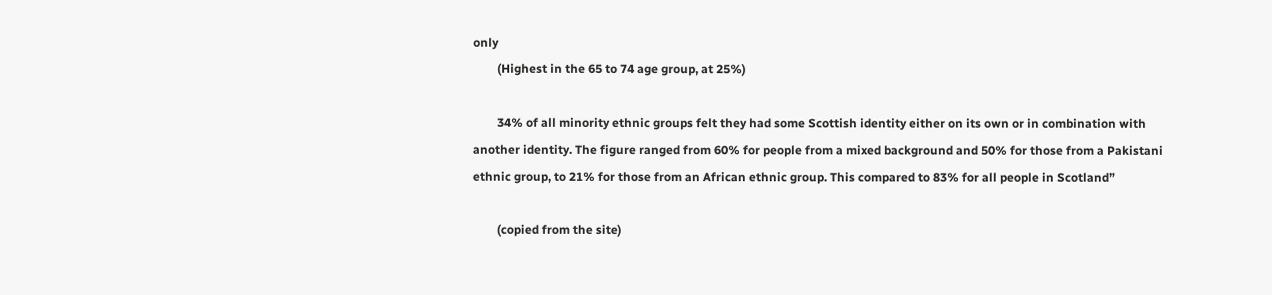only
        (Highest in the 65 to 74 age group, at 25%)

        34% of all minority ethnic groups felt they had some Scottish identity either on its own or in combination with another identity. The figure ranged from 60% for people from a mixed background and 50% for those from a Pakistani ethnic group, to 21% for those from an African ethnic group. This compared to 83% for all people in Scotland”

        (copied from the site)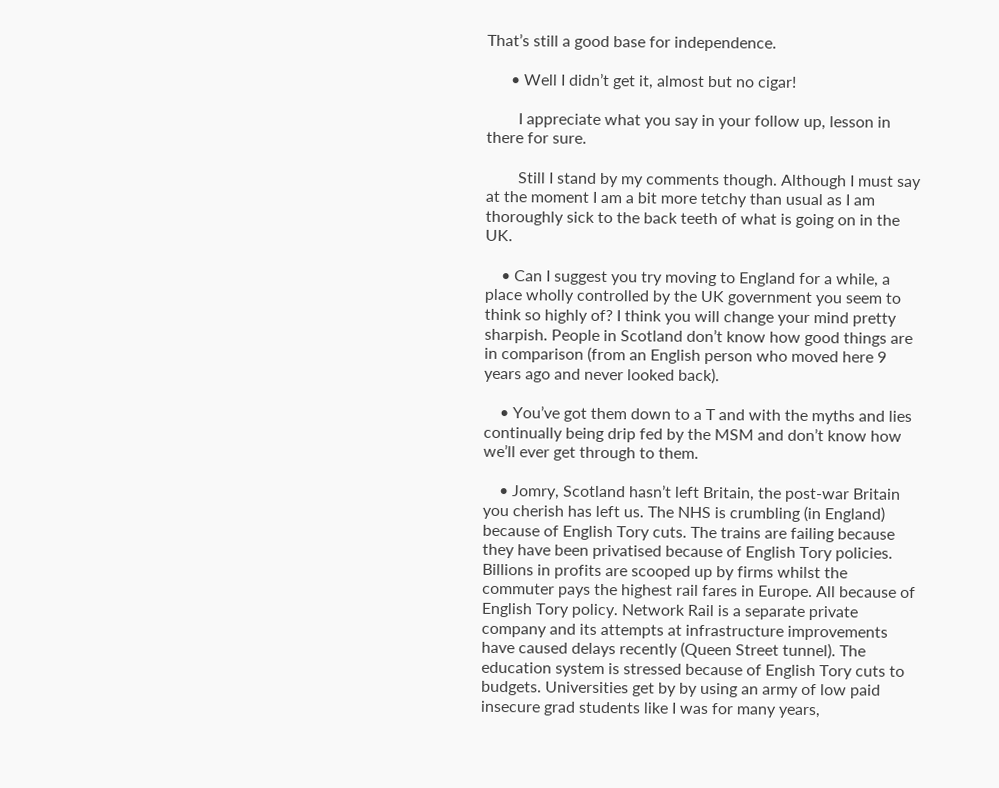That’s still a good base for independence.

      • Well I didn’t get it, almost but no cigar!

        I appreciate what you say in your follow up, lesson in there for sure.

        Still I stand by my comments though. Although I must say at the moment I am a bit more tetchy than usual as I am thoroughly sick to the back teeth of what is going on in the UK.

    • Can I suggest you try moving to England for a while, a place wholly controlled by the UK government you seem to think so highly of? I think you will change your mind pretty sharpish. People in Scotland don’t know how good things are in comparison (from an English person who moved here 9 years ago and never looked back).

    • You’ve got them down to a T and with the myths and lies continually being drip fed by the MSM and don’t know how we’ll ever get through to them.

    • Jomry, Scotland hasn’t left Britain, the post-war Britain you cherish has left us. The NHS is crumbling (in England) because of English Tory cuts. The trains are failing because they have been privatised because of English Tory policies. Billions in profits are scooped up by firms whilst the commuter pays the highest rail fares in Europe. All because of English Tory policy. Network Rail is a separate private company and its attempts at infrastructure improvements have caused delays recently (Queen Street tunnel). The education system is stressed because of English Tory cuts to budgets. Universities get by by using an army of low paid insecure grad students like I was for many years,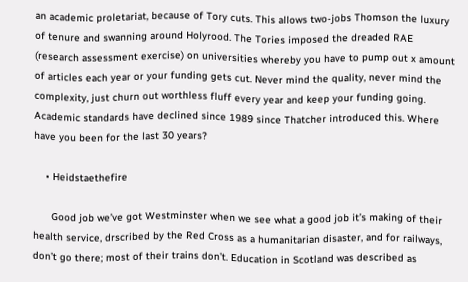an academic proletariat, because of Tory cuts. This allows two-jobs Thomson the luxury of tenure and swanning around Holyrood. The Tories imposed the dreaded RAE (research assessment exercise) on universities whereby you have to pump out x amount of articles each year or your funding gets cut. Never mind the quality, never mind the complexity, just churn out worthless fluff every year and keep your funding going. Academic standards have declined since 1989 since Thatcher introduced this. Where have you been for the last 30 years?

    • Heidstaethefire

      Good job we’ve got Westminster when we see what a good job it’s making of their health service, drscribed by the Red Cross as a humanitarian disaster, and for railways, don’t go there; most of their trains don’t. Education in Scotland was described as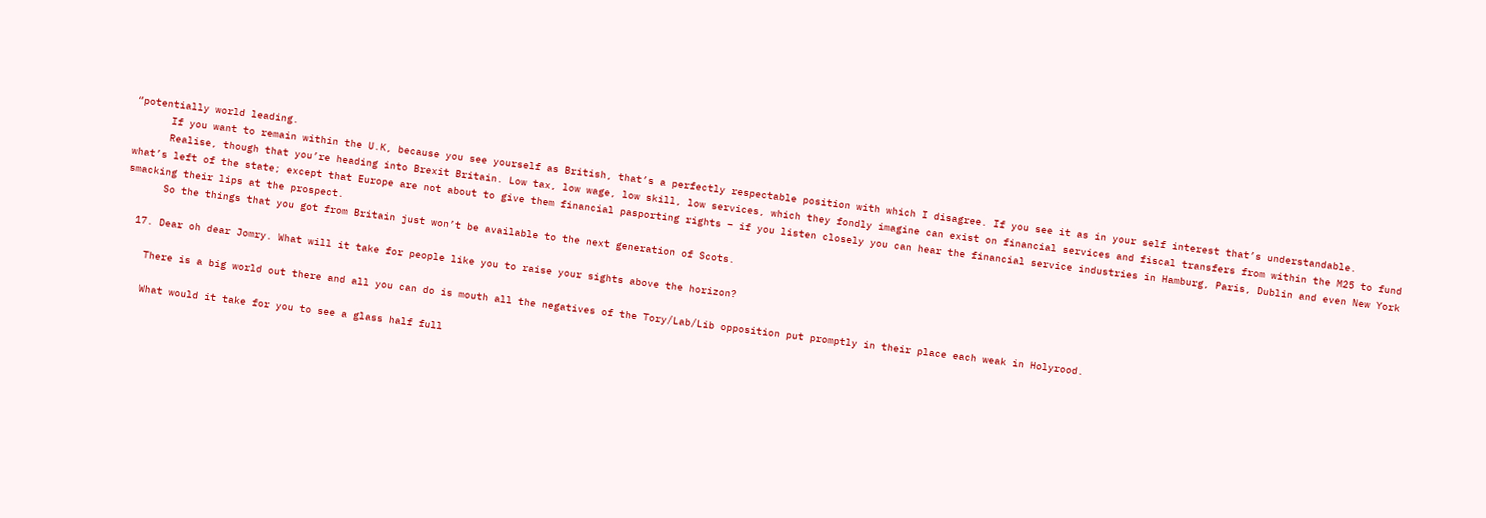“potentially world leading.
      If you want to remain within the U.K, because you see yourself as British, that’s a perfectly respectable position with which I disagree. If you see it as in your self interest that’s understandable.
      Realise, though that you’re heading into Brexit Britain. Low tax, low wage, low skill, low services, which they fondly imagine can exist on financial services and fiscal transfers from within the M25 to fund what’s left of the state; except that Europe are not about to give them financial pasporting rights – if you listen closely you can hear the financial service industries in Hamburg, Paris, Dublin and even New York smacking their lips at the prospect.
      So the things that you got from Britain just won’t be available to the next generation of Scots.

  17. Dear oh dear Jomry. What will it take for people like you to raise your sights above the horizon?

    There is a big world out there and all you can do is mouth all the negatives of the Tory/Lab/Lib opposition put promptly in their place each weak in Holyrood.

    What would it take for you to see a glass half full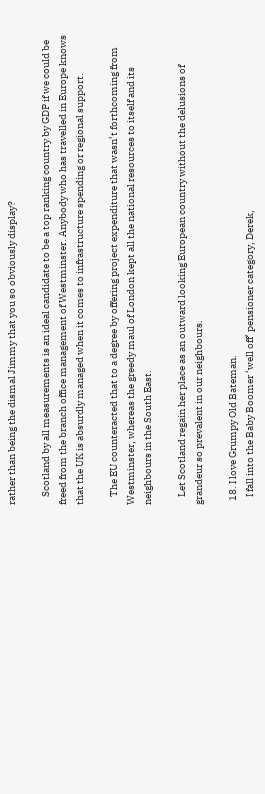rather than being the dismal Jimmy that you so obviously display?

    Scotland by all measurements is an ideal candidate to be a top ranking country by GDP if we could be freed from the branch office management of Westminster. Anybody who has travelled in Europe knows that the UK is absurdly managed when it comes to infrastructure spending or regional support.

    The EU counteracted that to a degree by offering project expenditure that wasn’t forthcoming from Westminster, whereas the greedy maul of London kept all the national resources to itself and its neighbours in the South East.

    Let Scotland regain her place as an outward looking European country without the delusions of grandeur so prevalent in our neighbours.

  18. I love Grumpy Old Bateman.
    I fall into the Baby Boomer ‘well off’ pensioner category, Derek,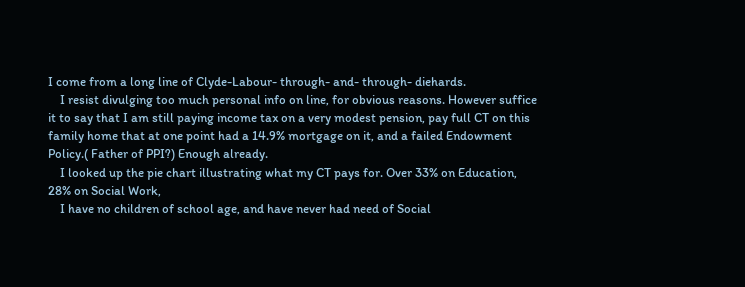I come from a long line of Clyde-Labour- through- and- through- diehards.
    I resist divulging too much personal info on line, for obvious reasons. However suffice it to say that I am still paying income tax on a very modest pension, pay full CT on this family home that at one point had a 14.9% mortgage on it, and a failed Endowment Policy.( Father of PPI?) Enough already.
    I looked up the pie chart illustrating what my CT pays for. Over 33% on Education, 28% on Social Work,
    I have no children of school age, and have never had need of Social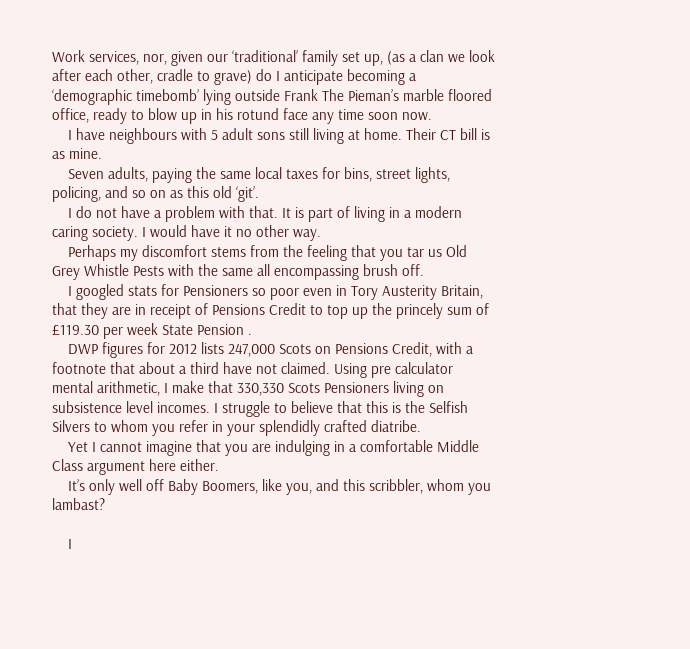Work services, nor, given our ‘traditional’ family set up, (as a clan we look after each other, cradle to grave) do I anticipate becoming a ‘demographic timebomb’ lying outside Frank The Pieman’s marble floored office, ready to blow up in his rotund face any time soon now.
    I have neighbours with 5 adult sons still living at home. Their CT bill is as mine.
    Seven adults, paying the same local taxes for bins, street lights, policing, and so on as this old ‘git’.
    I do not have a problem with that. It is part of living in a modern caring society. I would have it no other way.
    Perhaps my discomfort stems from the feeling that you tar us Old Grey Whistle Pests with the same all encompassing brush off.
    I googled stats for Pensioners so poor even in Tory Austerity Britain, that they are in receipt of Pensions Credit to top up the princely sum of £119.30 per week State Pension .
    DWP figures for 2012 lists 247,000 Scots on Pensions Credit, with a footnote that about a third have not claimed. Using pre calculator mental arithmetic, I make that 330,330 Scots Pensioners living on subsistence level incomes. I struggle to believe that this is the Selfish Silvers to whom you refer in your splendidly crafted diatribe.
    Yet I cannot imagine that you are indulging in a comfortable Middle Class argument here either.
    It’s only well off Baby Boomers, like you, and this scribbler, whom you lambast?

    I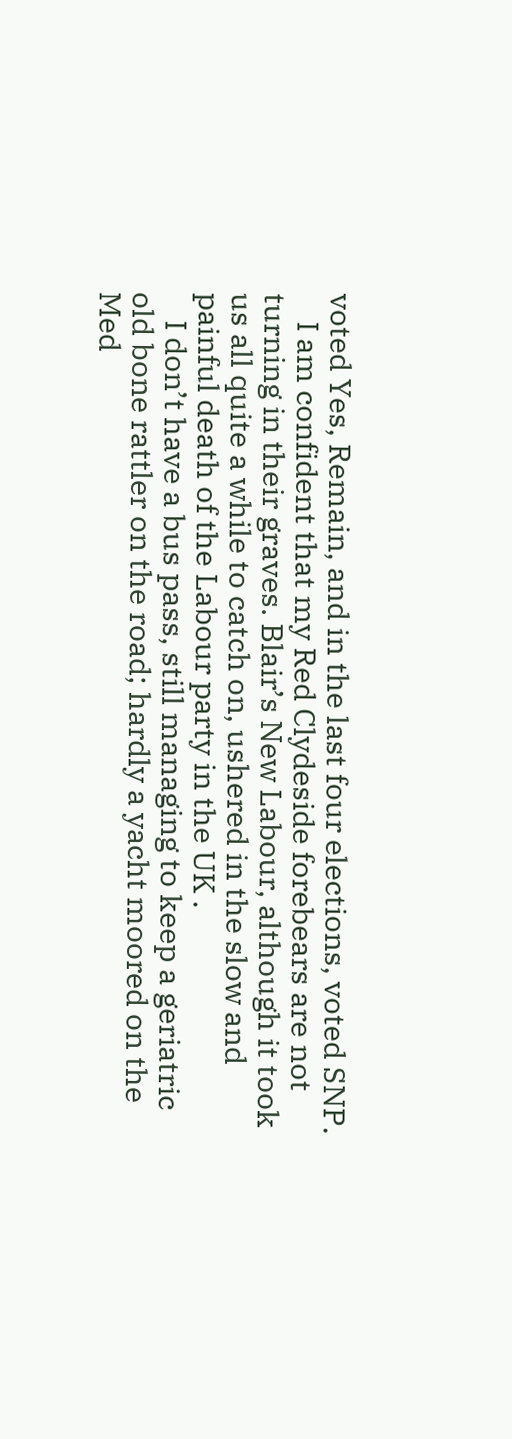voted Yes, Remain, and in the last four elections, voted SNP.
    I am confident that my Red Clydeside forebears are not turning in their graves. Blair’s New Labour, although it took us all quite a while to catch on, ushered in the slow and painful death of the Labour party in the UK .
    I don’t have a bus pass, still managing to keep a geriatric old bone rattler on the road; hardly a yacht moored on the Med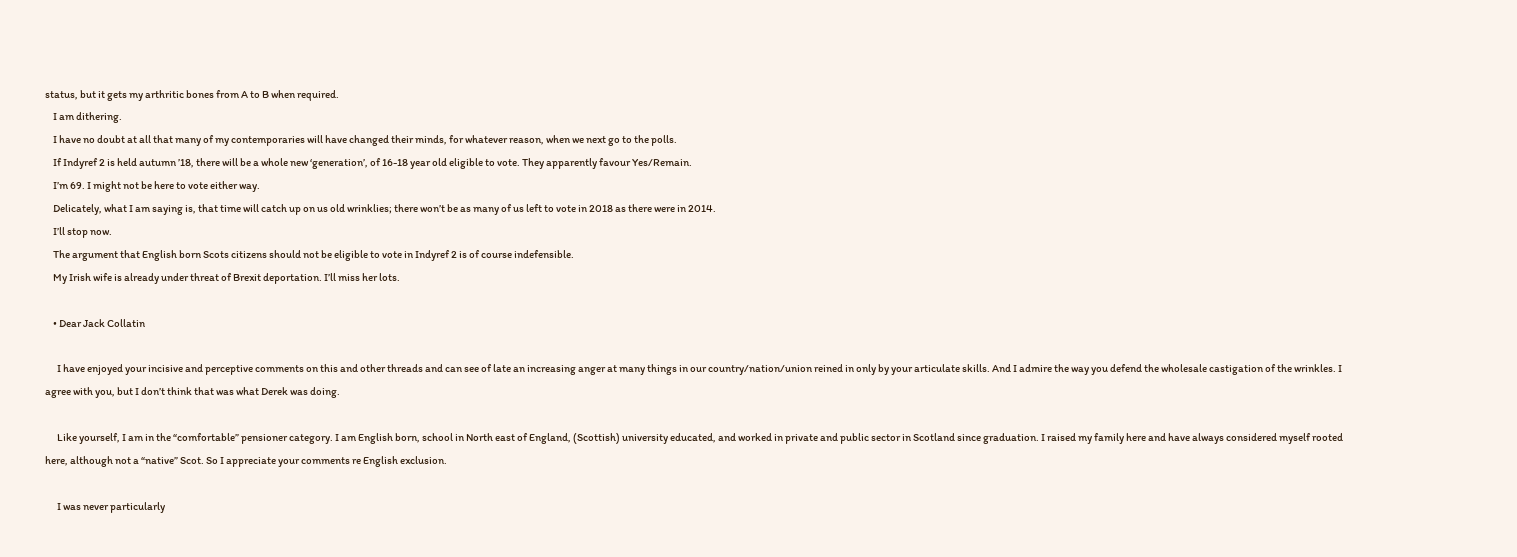status, but it gets my arthritic bones from A to B when required.
    I am dithering.
    I have no doubt at all that many of my contemporaries will have changed their minds, for whatever reason, when we next go to the polls.
    If Indyref 2 is held autumn ’18, there will be a whole new ‘generation’, of 16-18 year old eligible to vote. They apparently favour Yes/Remain.
    I’m 69. I might not be here to vote either way.
    Delicately, what I am saying is, that time will catch up on us old wrinklies; there won’t be as many of us left to vote in 2018 as there were in 2014.
    I’ll stop now.
    The argument that English born Scots citizens should not be eligible to vote in Indyref 2 is of course indefensible.
    My Irish wife is already under threat of Brexit deportation. I’ll miss her lots.

    • Dear Jack Collatin

      I have enjoyed your incisive and perceptive comments on this and other threads and can see of late an increasing anger at many things in our country/nation/union reined in only by your articulate skills. And I admire the way you defend the wholesale castigation of the wrinkles. I agree with you, but I don’t think that was what Derek was doing.

      Like yourself, I am in the “comfortable” pensioner category. I am English born, school in North east of England, (Scottish) university educated, and worked in private and public sector in Scotland since graduation. I raised my family here and have always considered myself rooted here, although not a “native” Scot. So I appreciate your comments re English exclusion.

      I was never particularly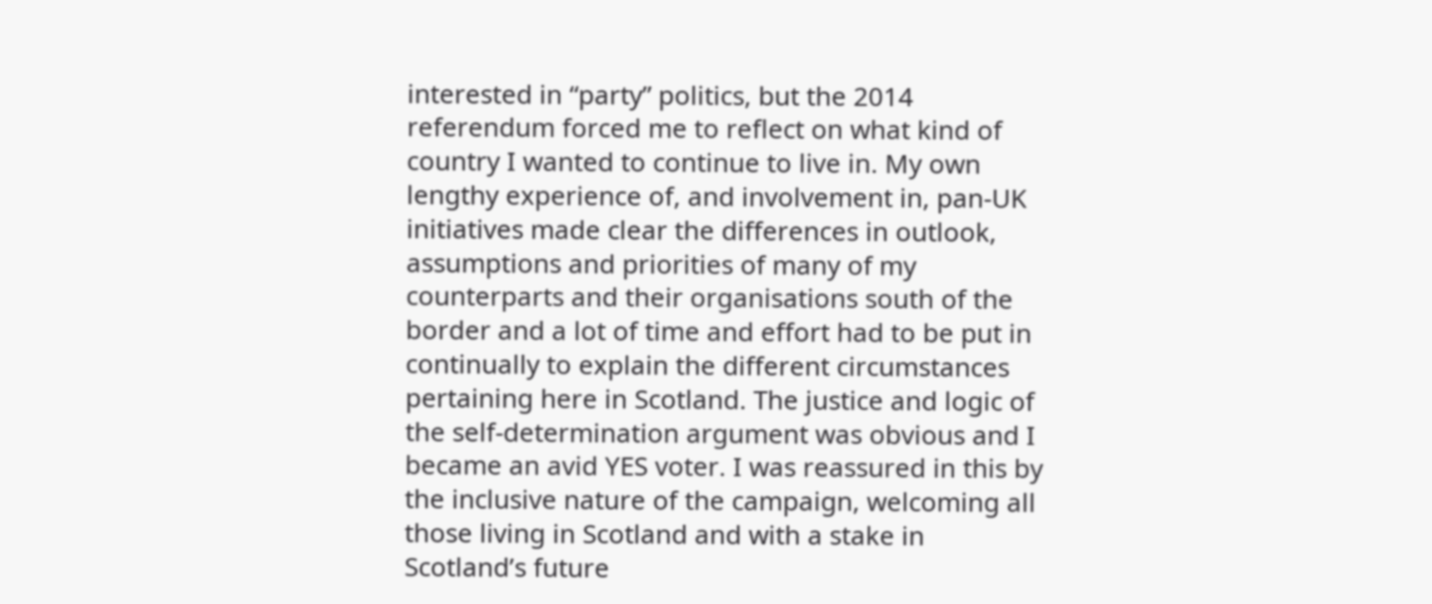interested in “party” politics, but the 2014 referendum forced me to reflect on what kind of country I wanted to continue to live in. My own lengthy experience of, and involvement in, pan-UK initiatives made clear the differences in outlook, assumptions and priorities of many of my counterparts and their organisations south of the border and a lot of time and effort had to be put in continually to explain the different circumstances pertaining here in Scotland. The justice and logic of the self-determination argument was obvious and I became an avid YES voter. I was reassured in this by the inclusive nature of the campaign, welcoming all those living in Scotland and with a stake in Scotland’s future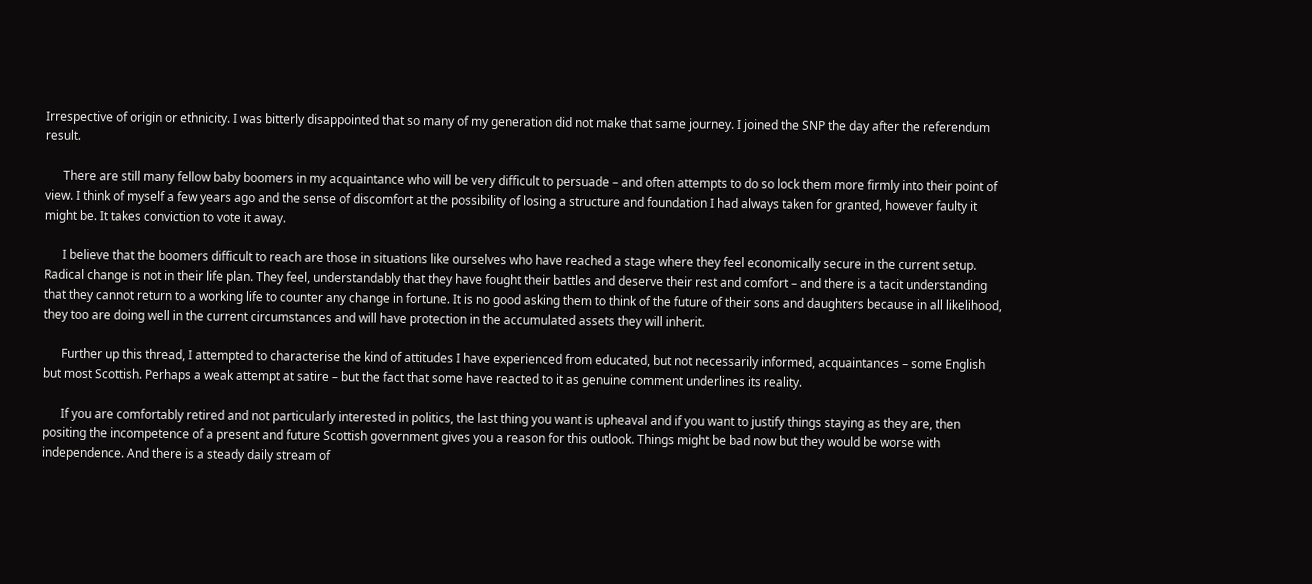Irrespective of origin or ethnicity. I was bitterly disappointed that so many of my generation did not make that same journey. I joined the SNP the day after the referendum result.

      There are still many fellow baby boomers in my acquaintance who will be very difficult to persuade – and often attempts to do so lock them more firmly into their point of view. I think of myself a few years ago and the sense of discomfort at the possibility of losing a structure and foundation I had always taken for granted, however faulty it might be. It takes conviction to vote it away.

      I believe that the boomers difficult to reach are those in situations like ourselves who have reached a stage where they feel economically secure in the current setup. Radical change is not in their life plan. They feel, understandably that they have fought their battles and deserve their rest and comfort – and there is a tacit understanding that they cannot return to a working life to counter any change in fortune. It is no good asking them to think of the future of their sons and daughters because in all likelihood, they too are doing well in the current circumstances and will have protection in the accumulated assets they will inherit.

      Further up this thread, I attempted to characterise the kind of attitudes I have experienced from educated, but not necessarily informed, acquaintances – some English but most Scottish. Perhaps a weak attempt at satire – but the fact that some have reacted to it as genuine comment underlines its reality.

      If you are comfortably retired and not particularly interested in politics, the last thing you want is upheaval and if you want to justify things staying as they are, then positing the incompetence of a present and future Scottish government gives you a reason for this outlook. Things might be bad now but they would be worse with independence. And there is a steady daily stream of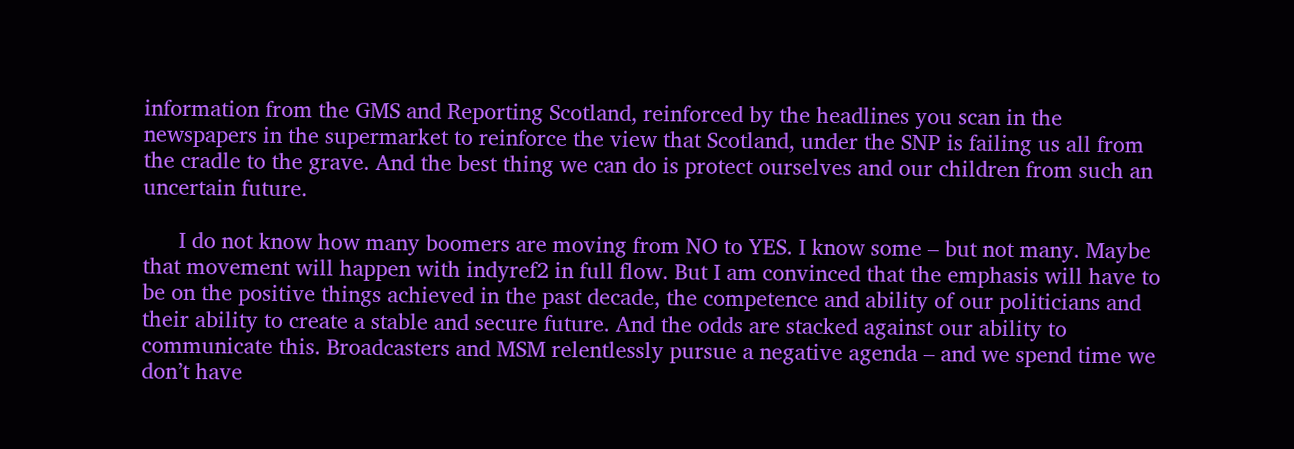information from the GMS and Reporting Scotland, reinforced by the headlines you scan in the newspapers in the supermarket to reinforce the view that Scotland, under the SNP is failing us all from the cradle to the grave. And the best thing we can do is protect ourselves and our children from such an uncertain future.

      I do not know how many boomers are moving from NO to YES. I know some – but not many. Maybe that movement will happen with indyref2 in full flow. But I am convinced that the emphasis will have to be on the positive things achieved in the past decade, the competence and ability of our politicians and their ability to create a stable and secure future. And the odds are stacked against our ability to communicate this. Broadcasters and MSM relentlessly pursue a negative agenda – and we spend time we don’t have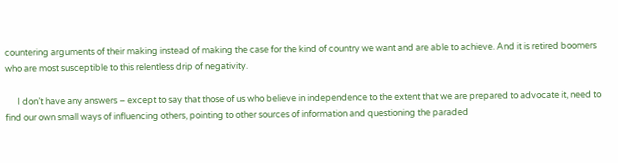countering arguments of their making instead of making the case for the kind of country we want and are able to achieve. And it is retired boomers who are most susceptible to this relentless drip of negativity.

      I don’t have any answers – except to say that those of us who believe in independence to the extent that we are prepared to advocate it, need to find our own small ways of influencing others, pointing to other sources of information and questioning the paraded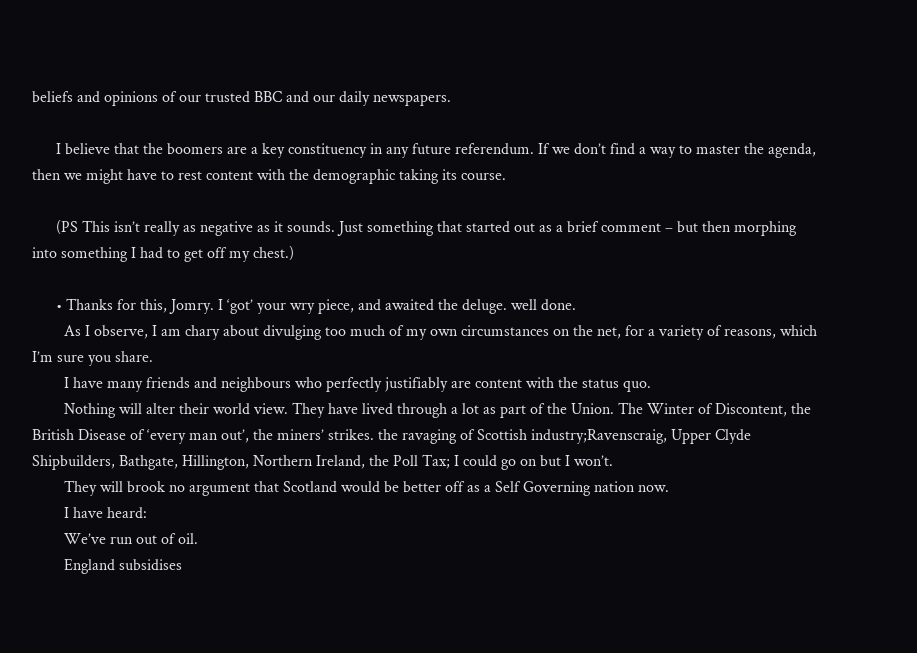beliefs and opinions of our trusted BBC and our daily newspapers.

      I believe that the boomers are a key constituency in any future referendum. If we don’t find a way to master the agenda, then we might have to rest content with the demographic taking its course.

      (PS This isn’t really as negative as it sounds. Just something that started out as a brief comment – but then morphing into something I had to get off my chest.)

      • Thanks for this, Jomry. I ‘got’ your wry piece, and awaited the deluge. well done.
        As I observe, I am chary about divulging too much of my own circumstances on the net, for a variety of reasons, which I’m sure you share.
        I have many friends and neighbours who perfectly justifiably are content with the status quo.
        Nothing will alter their world view. They have lived through a lot as part of the Union. The Winter of Discontent, the British Disease of ‘every man out’, the miners’ strikes. the ravaging of Scottish industry;Ravenscraig, Upper Clyde Shipbuilders, Bathgate, Hillington, Northern Ireland, the Poll Tax; I could go on but I won’t.
        They will brook no argument that Scotland would be better off as a Self Governing nation now.
        I have heard:
        We’ve run out of oil.
        England subsidises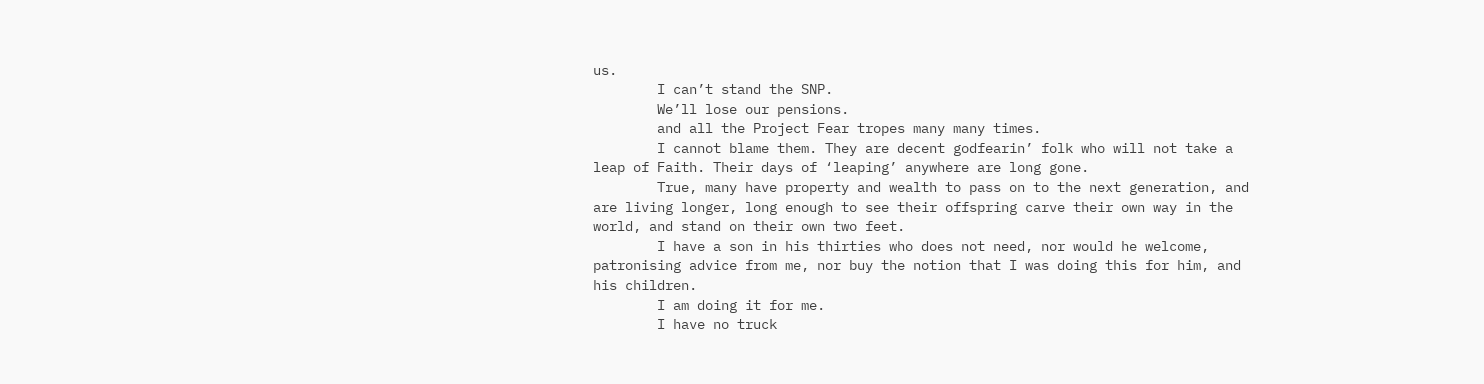us.
        I can’t stand the SNP.
        We’ll lose our pensions.
        and all the Project Fear tropes many many times.
        I cannot blame them. They are decent godfearin’ folk who will not take a leap of Faith. Their days of ‘leaping’ anywhere are long gone.
        True, many have property and wealth to pass on to the next generation, and are living longer, long enough to see their offspring carve their own way in the world, and stand on their own two feet.
        I have a son in his thirties who does not need, nor would he welcome, patronising advice from me, nor buy the notion that I was doing this for him, and his children.
        I am doing it for me.
        I have no truck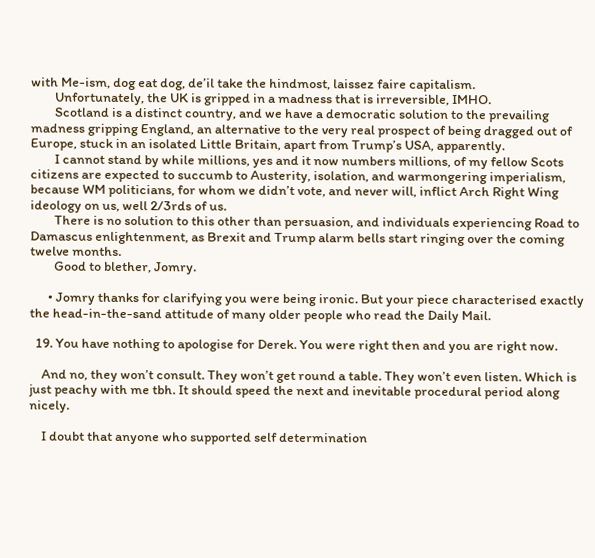with Me-ism, dog eat dog, de’il take the hindmost, laissez faire capitalism.
        Unfortunately, the UK is gripped in a madness that is irreversible, IMHO.
        Scotland is a distinct country, and we have a democratic solution to the prevailing madness gripping England, an alternative to the very real prospect of being dragged out of Europe, stuck in an isolated Little Britain, apart from Trump’s USA, apparently.
        I cannot stand by while millions, yes and it now numbers millions, of my fellow Scots citizens are expected to succumb to Austerity, isolation, and warmongering imperialism, because WM politicians, for whom we didn’t vote, and never will, inflict Arch Right Wing ideology on us, well 2/3rds of us.
        There is no solution to this other than persuasion, and individuals experiencing Road to Damascus enlightenment, as Brexit and Trump alarm bells start ringing over the coming twelve months.
        Good to blether, Jomry.

      • Jomry thanks for clarifying you were being ironic. But your piece characterised exactly the head-in-the-sand attitude of many older people who read the Daily Mail.

  19. You have nothing to apologise for Derek. You were right then and you are right now.

    And no, they won’t consult. They won’t get round a table. They won’t even listen. Which is just peachy with me tbh. It should speed the next and inevitable procedural period along nicely.

    I doubt that anyone who supported self determination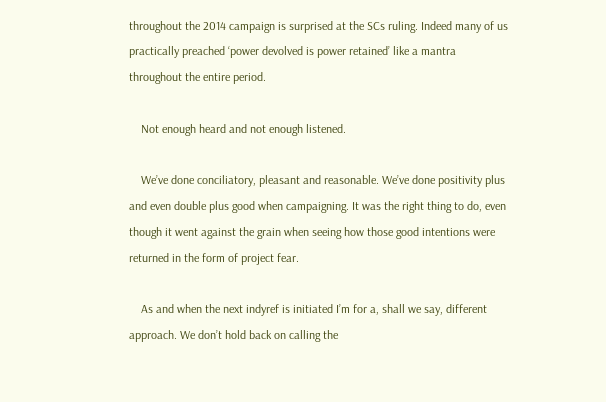throughout the 2014 campaign is surprised at the SCs ruling. Indeed many of us practically preached ‘power devolved is power retained’ like a mantra throughout the entire period.

    Not enough heard and not enough listened.

    We’ve done conciliatory, pleasant and reasonable. We’ve done positivity plus and even double plus good when campaigning. It was the right thing to do, even though it went against the grain when seeing how those good intentions were returned in the form of project fear.

    As and when the next indyref is initiated I’m for a, shall we say, different approach. We don’t hold back on calling the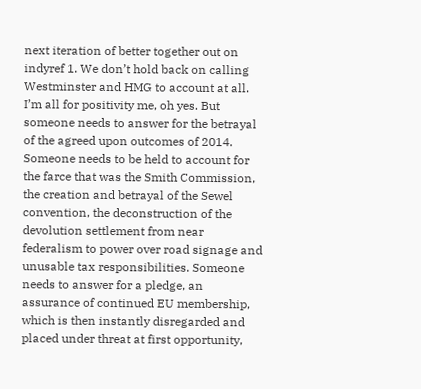next iteration of better together out on indyref 1. We don’t hold back on calling Westminster and HMG to account at all. I’m all for positivity me, oh yes. But someone needs to answer for the betrayal of the agreed upon outcomes of 2014. Someone needs to be held to account for the farce that was the Smith Commission, the creation and betrayal of the Sewel convention, the deconstruction of the devolution settlement from near federalism to power over road signage and unusable tax responsibilities. Someone needs to answer for a pledge, an assurance of continued EU membership, which is then instantly disregarded and placed under threat at first opportunity,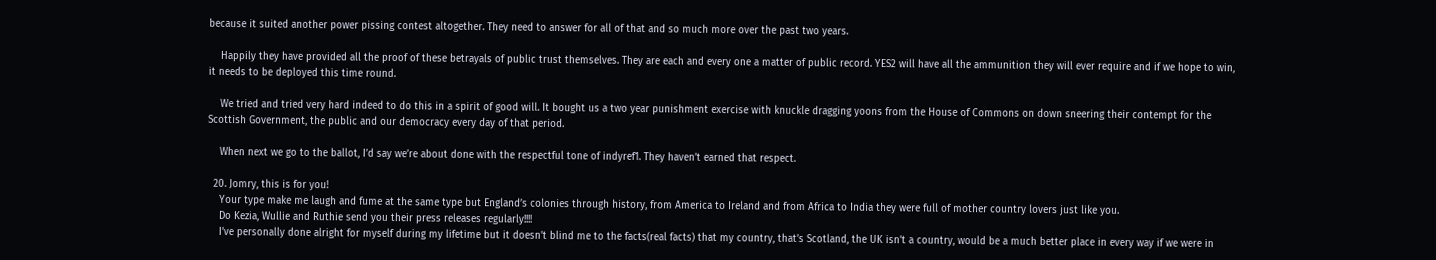because it suited another power pissing contest altogether. They need to answer for all of that and so much more over the past two years.

    Happily they have provided all the proof of these betrayals of public trust themselves. They are each and every one a matter of public record. YES2 will have all the ammunition they will ever require and if we hope to win, it needs to be deployed this time round.

    We tried and tried very hard indeed to do this in a spirit of good will. It bought us a two year punishment exercise with knuckle dragging yoons from the House of Commons on down sneering their contempt for the Scottish Government, the public and our democracy every day of that period.

    When next we go to the ballot, I’d say we’re about done with the respectful tone of indyref1. They haven’t earned that respect.

  20. Jomry, this is for you!
    Your type make me laugh and fume at the same type but England’s colonies through history, from America to Ireland and from Africa to India they were full of mother country lovers just like you.
    Do Kezia, Wullie and Ruthie send you their press releases regularly!!!!
    I’ve personally done alright for myself during my lifetime but it doesn’t blind me to the facts(real facts) that my country, that’s Scotland, the UK isn’t a country, would be a much better place in every way if we were in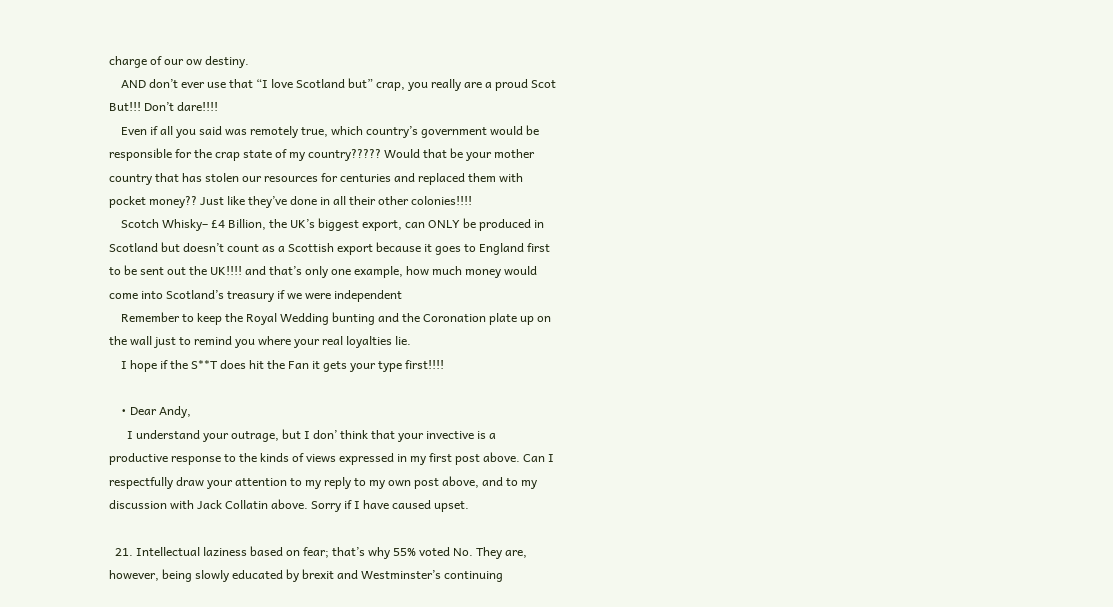charge of our ow destiny.
    AND don’t ever use that “I love Scotland but” crap, you really are a proud Scot But!!! Don’t dare!!!!
    Even if all you said was remotely true, which country’s government would be responsible for the crap state of my country????? Would that be your mother country that has stolen our resources for centuries and replaced them with pocket money?? Just like they’ve done in all their other colonies!!!!
    Scotch Whisky– £4 Billion, the UK’s biggest export, can ONLY be produced in Scotland but doesn’t count as a Scottish export because it goes to England first to be sent out the UK!!!! and that’s only one example, how much money would come into Scotland’s treasury if we were independent
    Remember to keep the Royal Wedding bunting and the Coronation plate up on the wall just to remind you where your real loyalties lie.
    I hope if the S**T does hit the Fan it gets your type first!!!!

    • Dear Andy,
      I understand your outrage, but I don’ think that your invective is a productive response to the kinds of views expressed in my first post above. Can I respectfully draw your attention to my reply to my own post above, and to my discussion with Jack Collatin above. Sorry if I have caused upset.

  21. Intellectual laziness based on fear; that’s why 55% voted No. They are, however, being slowly educated by brexit and Westminster’s continuing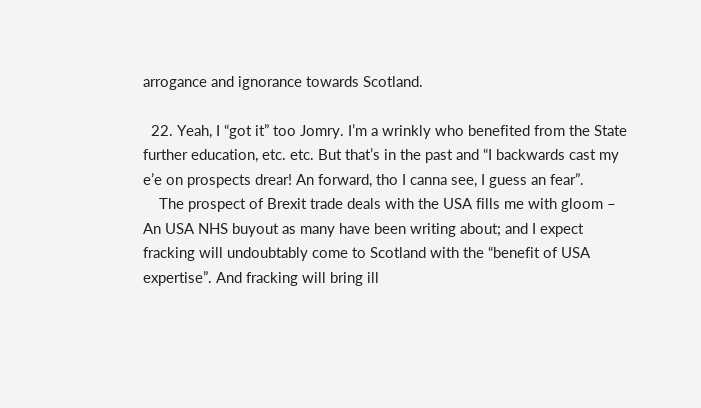arrogance and ignorance towards Scotland.

  22. Yeah, I “got it” too Jomry. I’m a wrinkly who benefited from the State further education, etc. etc. But that’s in the past and “I backwards cast my e’e on prospects drear! An forward, tho I canna see, I guess an fear”.
    The prospect of Brexit trade deals with the USA fills me with gloom – An USA NHS buyout as many have been writing about; and I expect fracking will undoubtably come to Scotland with the “benefit of USA expertise”. And fracking will bring ill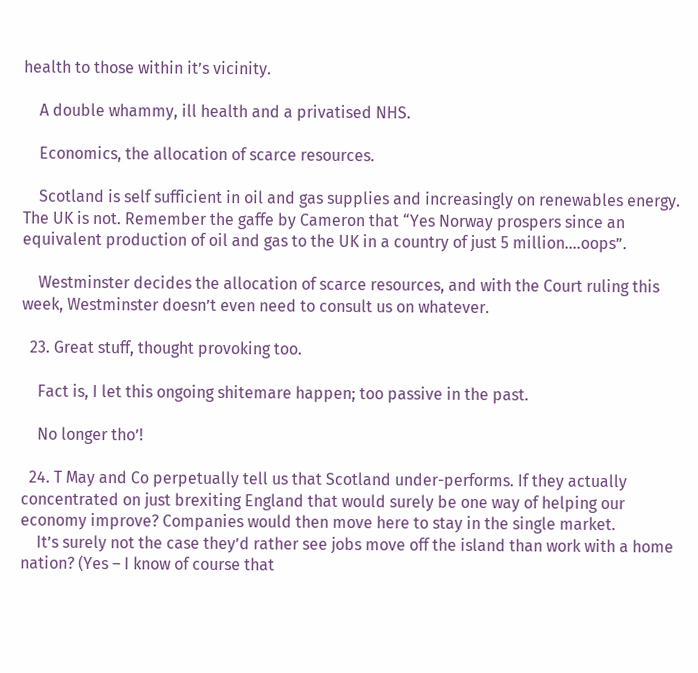health to those within it’s vicinity.

    A double whammy, ill health and a privatised NHS.

    Economics, the allocation of scarce resources.

    Scotland is self sufficient in oil and gas supplies and increasingly on renewables energy. The UK is not. Remember the gaffe by Cameron that “Yes Norway prospers since an equivalent production of oil and gas to the UK in a country of just 5 million….oops”.

    Westminster decides the allocation of scarce resources, and with the Court ruling this week, Westminster doesn’t even need to consult us on whatever.

  23. Great stuff, thought provoking too.

    Fact is, I let this ongoing shitemare happen; too passive in the past.

    No longer tho’!

  24. T May and Co perpetually tell us that Scotland under-performs. If they actually concentrated on just brexiting England that would surely be one way of helping our economy improve? Companies would then move here to stay in the single market.
    It’s surely not the case they’d rather see jobs move off the island than work with a home nation? (Yes – I know of course that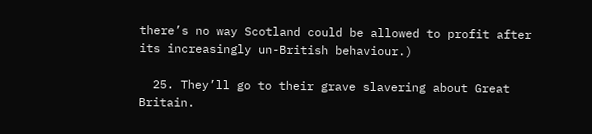there’s no way Scotland could be allowed to profit after its increasingly un-British behaviour.)

  25. They’ll go to their grave slavering about Great Britain.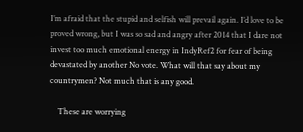I’m afraid that the stupid and selfish will prevail again. I’d love to be proved wrong, but I was so sad and angry after 2014 that I dare not invest too much emotional energy in IndyRef2 for fear of being devastated by another No vote. What will that say about my countrymen? Not much that is any good.

    These are worrying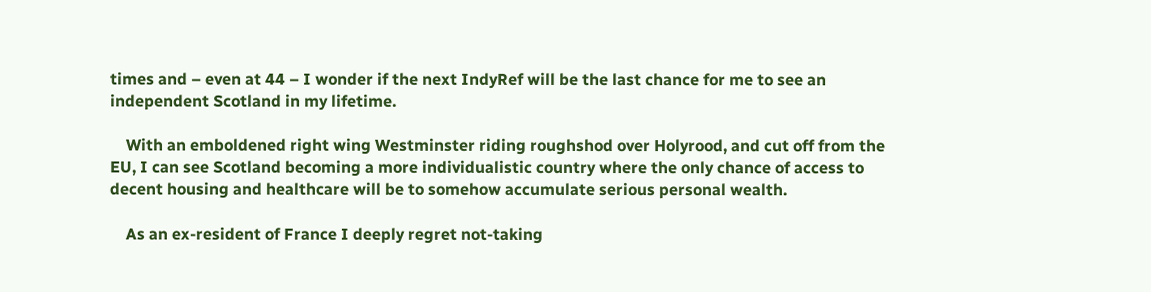times and – even at 44 – I wonder if the next IndyRef will be the last chance for me to see an independent Scotland in my lifetime.

    With an emboldened right wing Westminster riding roughshod over Holyrood, and cut off from the EU, I can see Scotland becoming a more individualistic country where the only chance of access to decent housing and healthcare will be to somehow accumulate serious personal wealth.

    As an ex-resident of France I deeply regret not-taking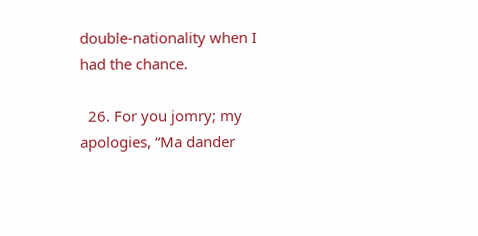double-nationality when I had the chance.

  26. For you jomry; my apologies, “Ma dander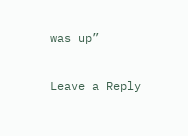was up”

Leave a Reply